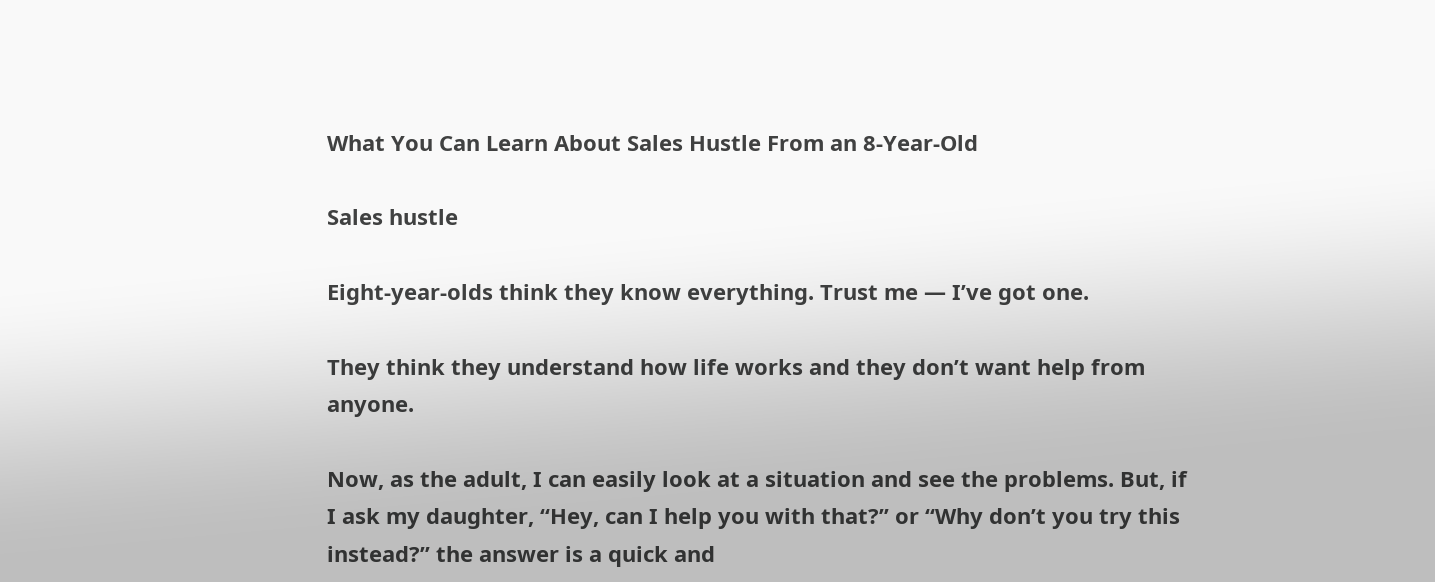What You Can Learn About Sales Hustle From an 8-Year-Old

Sales hustle

Eight-year-olds think they know everything. Trust me — I’ve got one.

They think they understand how life works and they don’t want help from anyone.

Now, as the adult, I can easily look at a situation and see the problems. But, if I ask my daughter, “Hey, can I help you with that?” or “Why don’t you try this instead?” the answer is a quick and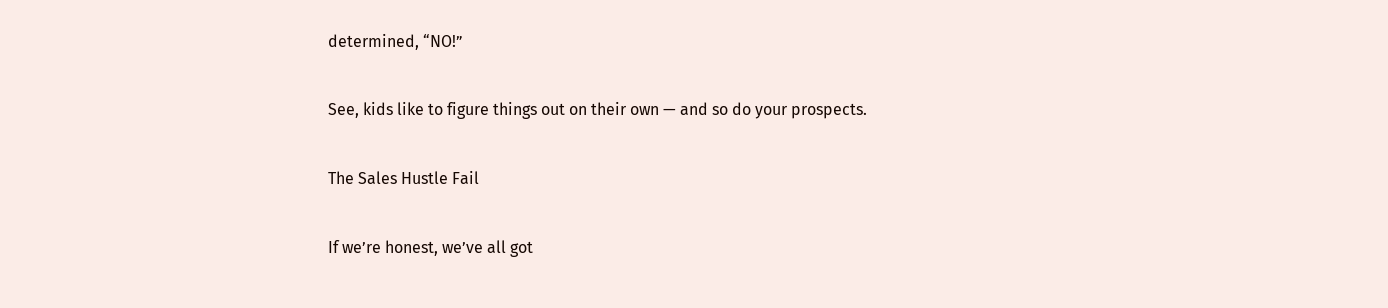determined, “NO!”

See, kids like to figure things out on their own — and so do your prospects.

The Sales Hustle Fail

If we’re honest, we’ve all got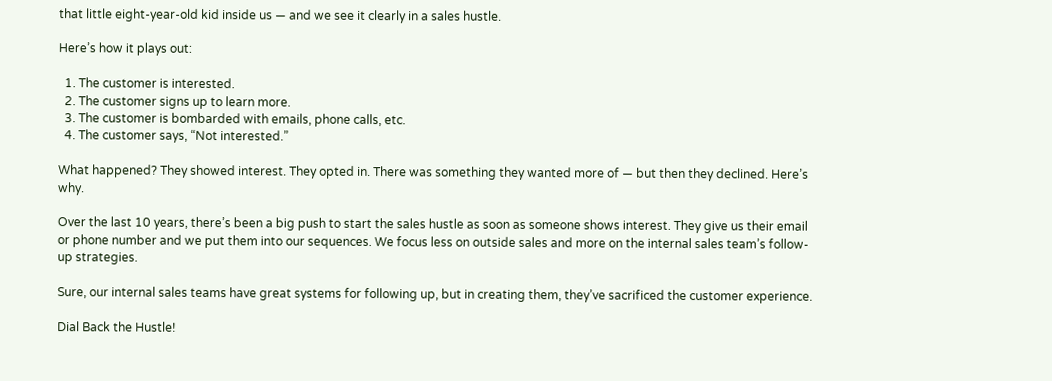that little eight-year-old kid inside us — and we see it clearly in a sales hustle.

Here’s how it plays out:

  1. The customer is interested.
  2. The customer signs up to learn more.
  3. The customer is bombarded with emails, phone calls, etc.
  4. The customer says, “Not interested.”

What happened? They showed interest. They opted in. There was something they wanted more of — but then they declined. Here’s why.

Over the last 10 years, there’s been a big push to start the sales hustle as soon as someone shows interest. They give us their email or phone number and we put them into our sequences. We focus less on outside sales and more on the internal sales team’s follow-up strategies.

Sure, our internal sales teams have great systems for following up, but in creating them, they’ve sacrificed the customer experience.

Dial Back the Hustle!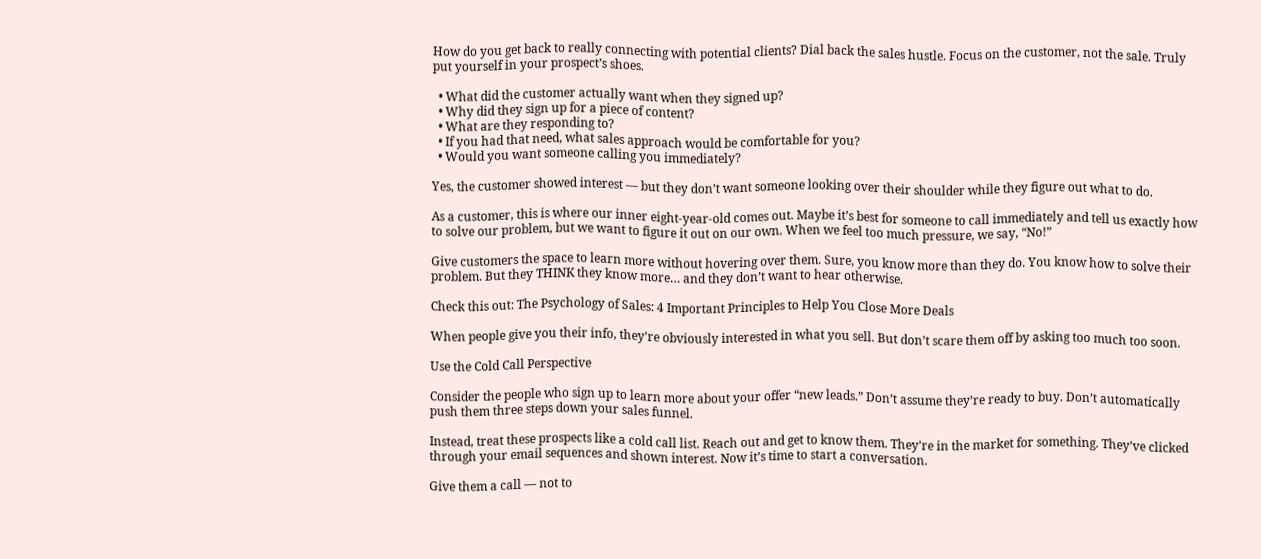How do you get back to really connecting with potential clients? Dial back the sales hustle. Focus on the customer, not the sale. Truly put yourself in your prospect’s shoes.

  • What did the customer actually want when they signed up?
  • Why did they sign up for a piece of content?
  • What are they responding to?
  • If you had that need, what sales approach would be comfortable for you?
  • Would you want someone calling you immediately?

Yes, the customer showed interest — but they don’t want someone looking over their shoulder while they figure out what to do.

As a customer, this is where our inner eight-year-old comes out. Maybe it’s best for someone to call immediately and tell us exactly how to solve our problem, but we want to figure it out on our own. When we feel too much pressure, we say, “No!”

Give customers the space to learn more without hovering over them. Sure, you know more than they do. You know how to solve their problem. But they THINK they know more… and they don’t want to hear otherwise.

Check this out: The Psychology of Sales: 4 Important Principles to Help You Close More Deals

When people give you their info, they’re obviously interested in what you sell. But don’t scare them off by asking too much too soon.

Use the Cold Call Perspective

Consider the people who sign up to learn more about your offer “new leads.” Don’t assume they’re ready to buy. Don’t automatically push them three steps down your sales funnel.

Instead, treat these prospects like a cold call list. Reach out and get to know them. They’re in the market for something. They’ve clicked through your email sequences and shown interest. Now it’s time to start a conversation.

Give them a call — not to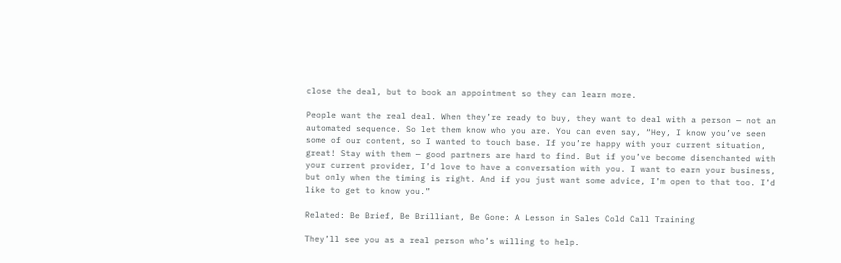close the deal, but to book an appointment so they can learn more.

People want the real deal. When they’re ready to buy, they want to deal with a person — not an automated sequence. So let them know who you are. You can even say, “Hey, I know you’ve seen some of our content, so I wanted to touch base. If you’re happy with your current situation, great! Stay with them — good partners are hard to find. But if you’ve become disenchanted with your current provider, I’d love to have a conversation with you. I want to earn your business, but only when the timing is right. And if you just want some advice, I’m open to that too. I’d like to get to know you.”

Related: Be Brief, Be Brilliant, Be Gone: A Lesson in Sales Cold Call Training

They’ll see you as a real person who’s willing to help.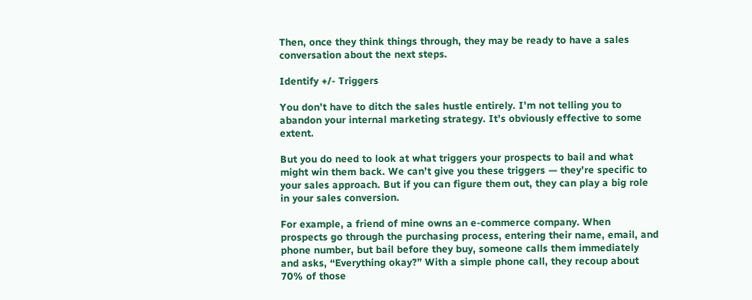Then, once they think things through, they may be ready to have a sales conversation about the next steps.

Identify +/- Triggers

You don’t have to ditch the sales hustle entirely. I’m not telling you to abandon your internal marketing strategy. It’s obviously effective to some extent.

But you do need to look at what triggers your prospects to bail and what might win them back. We can’t give you these triggers — they’re specific to your sales approach. But if you can figure them out, they can play a big role in your sales conversion.

For example, a friend of mine owns an e-commerce company. When prospects go through the purchasing process, entering their name, email, and phone number, but bail before they buy, someone calls them immediately and asks, “Everything okay?” With a simple phone call, they recoup about 70% of those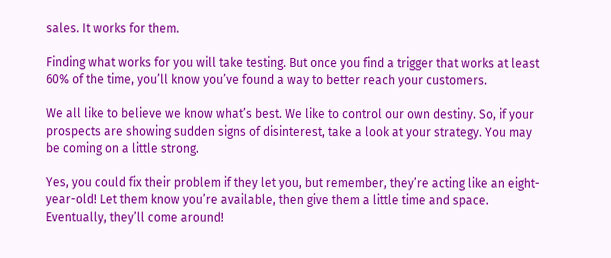sales. It works for them.

Finding what works for you will take testing. But once you find a trigger that works at least 60% of the time, you’ll know you’ve found a way to better reach your customers.

We all like to believe we know what’s best. We like to control our own destiny. So, if your prospects are showing sudden signs of disinterest, take a look at your strategy. You may be coming on a little strong.

Yes, you could fix their problem if they let you, but remember, they’re acting like an eight-year-old! Let them know you’re available, then give them a little time and space. Eventually, they’ll come around!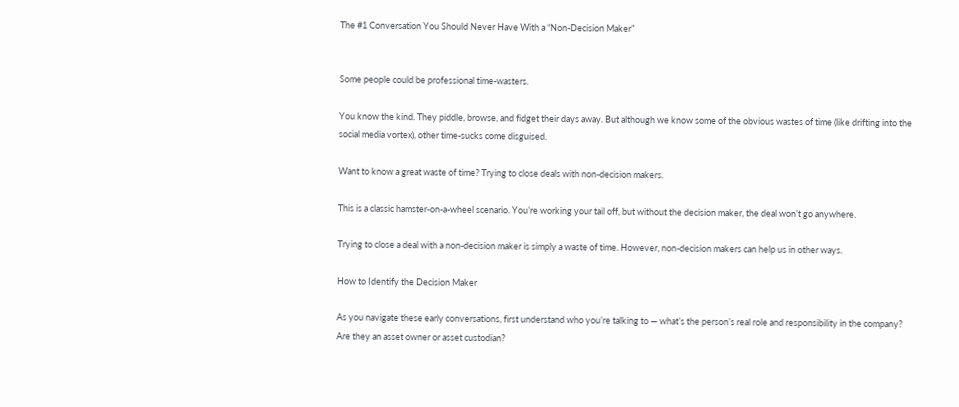The #1 Conversation You Should Never Have With a “Non-Decision Maker”


Some people could be professional time-wasters.

You know the kind. They piddle, browse, and fidget their days away. But although we know some of the obvious wastes of time (like drifting into the social media vortex), other time-sucks come disguised.

Want to know a great waste of time? Trying to close deals with non-decision makers.

This is a classic hamster-on-a-wheel scenario. You’re working your tail off, but without the decision maker, the deal won’t go anywhere.

Trying to close a deal with a non-decision maker is simply a waste of time. However, non-decision makers can help us in other ways.

How to Identify the Decision Maker

As you navigate these early conversations, first understand who you’re talking to — what’s the person’s real role and responsibility in the company? Are they an asset owner or asset custodian?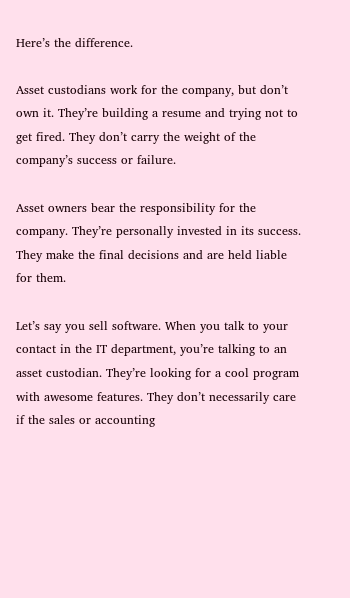Here’s the difference.

Asset custodians work for the company, but don’t own it. They’re building a resume and trying not to get fired. They don’t carry the weight of the company’s success or failure.

Asset owners bear the responsibility for the company. They’re personally invested in its success. They make the final decisions and are held liable for them.

Let’s say you sell software. When you talk to your contact in the IT department, you’re talking to an asset custodian. They’re looking for a cool program with awesome features. They don’t necessarily care if the sales or accounting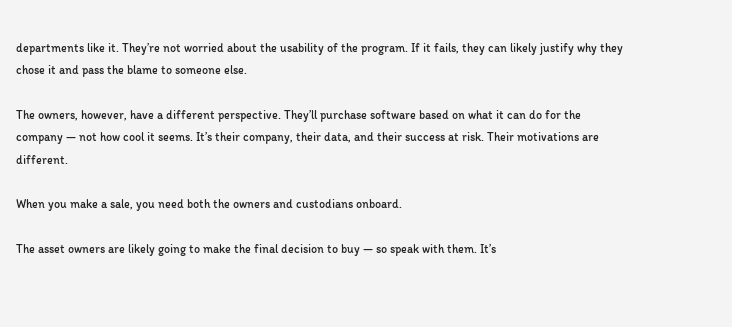departments like it. They’re not worried about the usability of the program. If it fails, they can likely justify why they chose it and pass the blame to someone else.

The owners, however, have a different perspective. They’ll purchase software based on what it can do for the company — not how cool it seems. It’s their company, their data, and their success at risk. Their motivations are different.

When you make a sale, you need both the owners and custodians onboard.

The asset owners are likely going to make the final decision to buy — so speak with them. It’s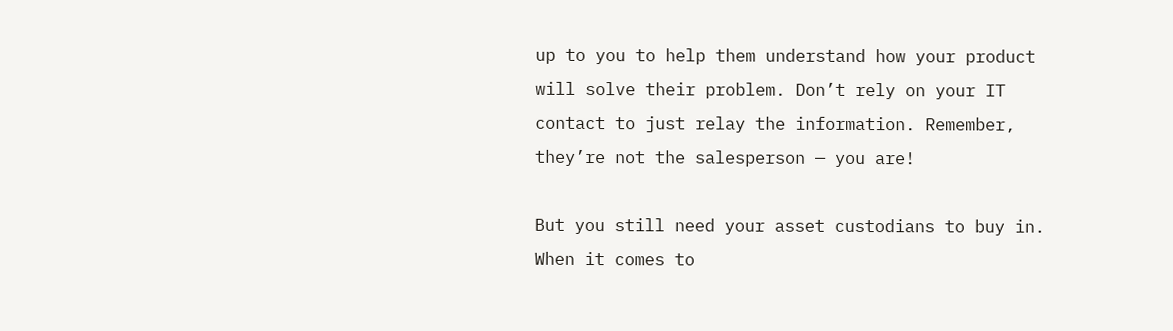up to you to help them understand how your product will solve their problem. Don’t rely on your IT contact to just relay the information. Remember, they’re not the salesperson — you are!

But you still need your asset custodians to buy in. When it comes to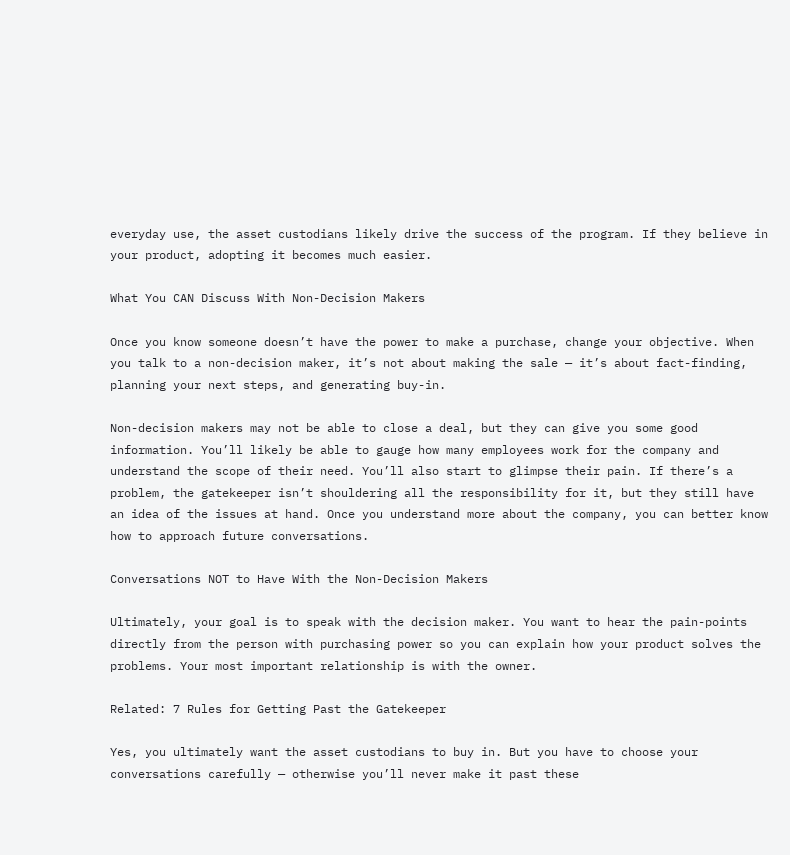everyday use, the asset custodians likely drive the success of the program. If they believe in your product, adopting it becomes much easier.

What You CAN Discuss With Non-Decision Makers

Once you know someone doesn’t have the power to make a purchase, change your objective. When you talk to a non-decision maker, it’s not about making the sale — it’s about fact-finding, planning your next steps, and generating buy-in.

Non-decision makers may not be able to close a deal, but they can give you some good information. You’ll likely be able to gauge how many employees work for the company and understand the scope of their need. You’ll also start to glimpse their pain. If there’s a problem, the gatekeeper isn’t shouldering all the responsibility for it, but they still have an idea of the issues at hand. Once you understand more about the company, you can better know how to approach future conversations.

Conversations NOT to Have With the Non-Decision Makers

Ultimately, your goal is to speak with the decision maker. You want to hear the pain-points directly from the person with purchasing power so you can explain how your product solves the problems. Your most important relationship is with the owner.

Related: 7 Rules for Getting Past the Gatekeeper

Yes, you ultimately want the asset custodians to buy in. But you have to choose your conversations carefully — otherwise you’ll never make it past these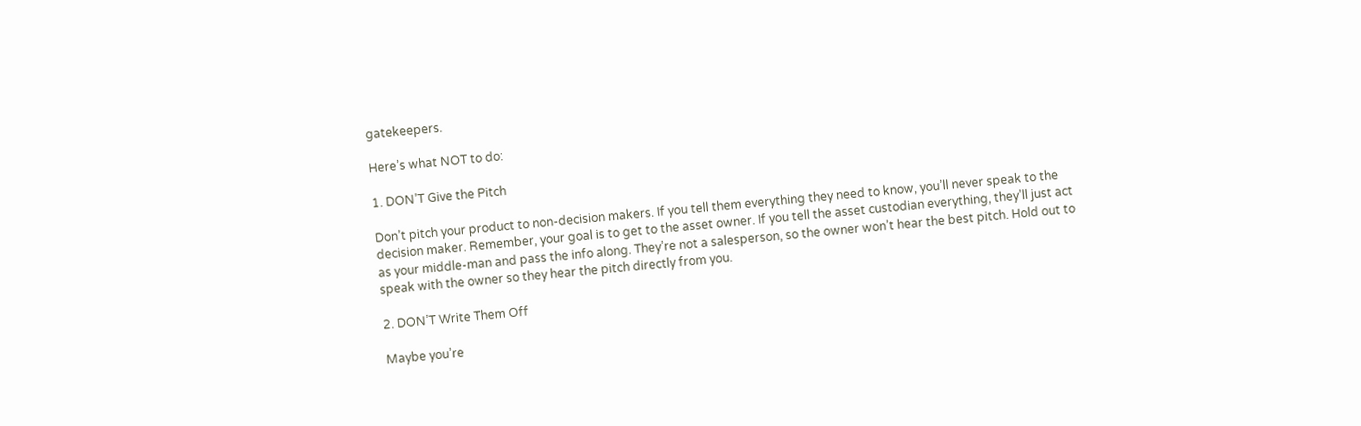gatekeepers.

Here’s what NOT to do:

1. DON’T Give the Pitch

Don’t pitch your product to non-decision makers. If you tell them everything they need to know, you’ll never speak to the decision maker. Remember, your goal is to get to the asset owner. If you tell the asset custodian everything, they’ll just act as your middle-man and pass the info along. They’re not a salesperson, so the owner won’t hear the best pitch. Hold out to speak with the owner so they hear the pitch directly from you.

2. DON’T Write Them Off

Maybe you’re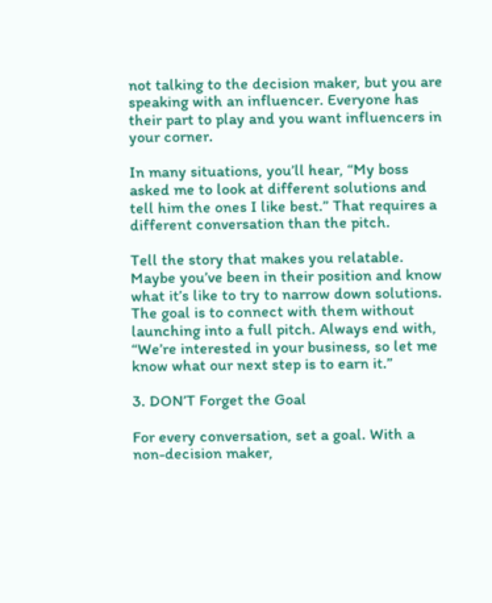not talking to the decision maker, but you are speaking with an influencer. Everyone has their part to play and you want influencers in your corner.

In many situations, you’ll hear, “My boss asked me to look at different solutions and tell him the ones I like best.” That requires a different conversation than the pitch.

Tell the story that makes you relatable. Maybe you’ve been in their position and know what it’s like to try to narrow down solutions. The goal is to connect with them without launching into a full pitch. Always end with, “We’re interested in your business, so let me know what our next step is to earn it.”

3. DON’T Forget the Goal

For every conversation, set a goal. With a non-decision maker,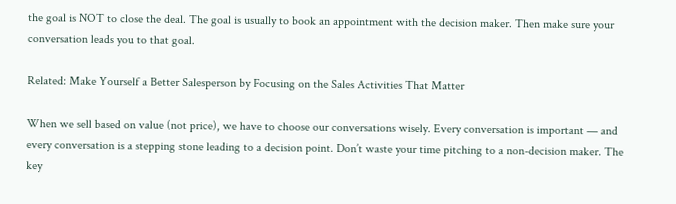the goal is NOT to close the deal. The goal is usually to book an appointment with the decision maker. Then make sure your conversation leads you to that goal.

Related: Make Yourself a Better Salesperson by Focusing on the Sales Activities That Matter

When we sell based on value (not price), we have to choose our conversations wisely. Every conversation is important — and every conversation is a stepping stone leading to a decision point. Don’t waste your time pitching to a non-decision maker. The key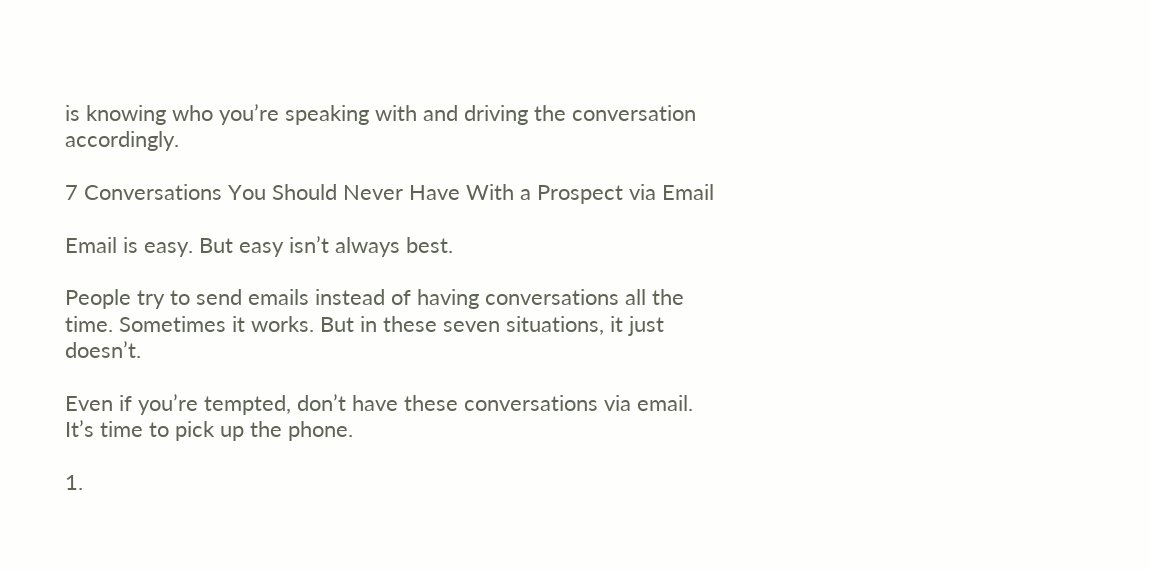is knowing who you’re speaking with and driving the conversation accordingly.

7 Conversations You Should Never Have With a Prospect via Email

Email is easy. But easy isn’t always best.

People try to send emails instead of having conversations all the time. Sometimes it works. But in these seven situations, it just doesn’t.

Even if you’re tempted, don’t have these conversations via email. It’s time to pick up the phone.

1.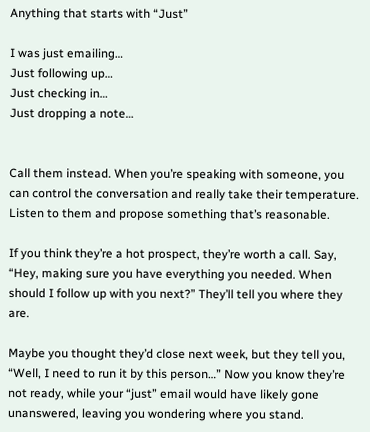Anything that starts with “Just”

I was just emailing…
Just following up…
Just checking in…
Just dropping a note…


Call them instead. When you’re speaking with someone, you can control the conversation and really take their temperature. Listen to them and propose something that’s reasonable.

If you think they’re a hot prospect, they’re worth a call. Say, “Hey, making sure you have everything you needed. When should I follow up with you next?” They’ll tell you where they are.

Maybe you thought they’d close next week, but they tell you, “Well, I need to run it by this person…” Now you know they’re not ready, while your “just” email would have likely gone unanswered, leaving you wondering where you stand.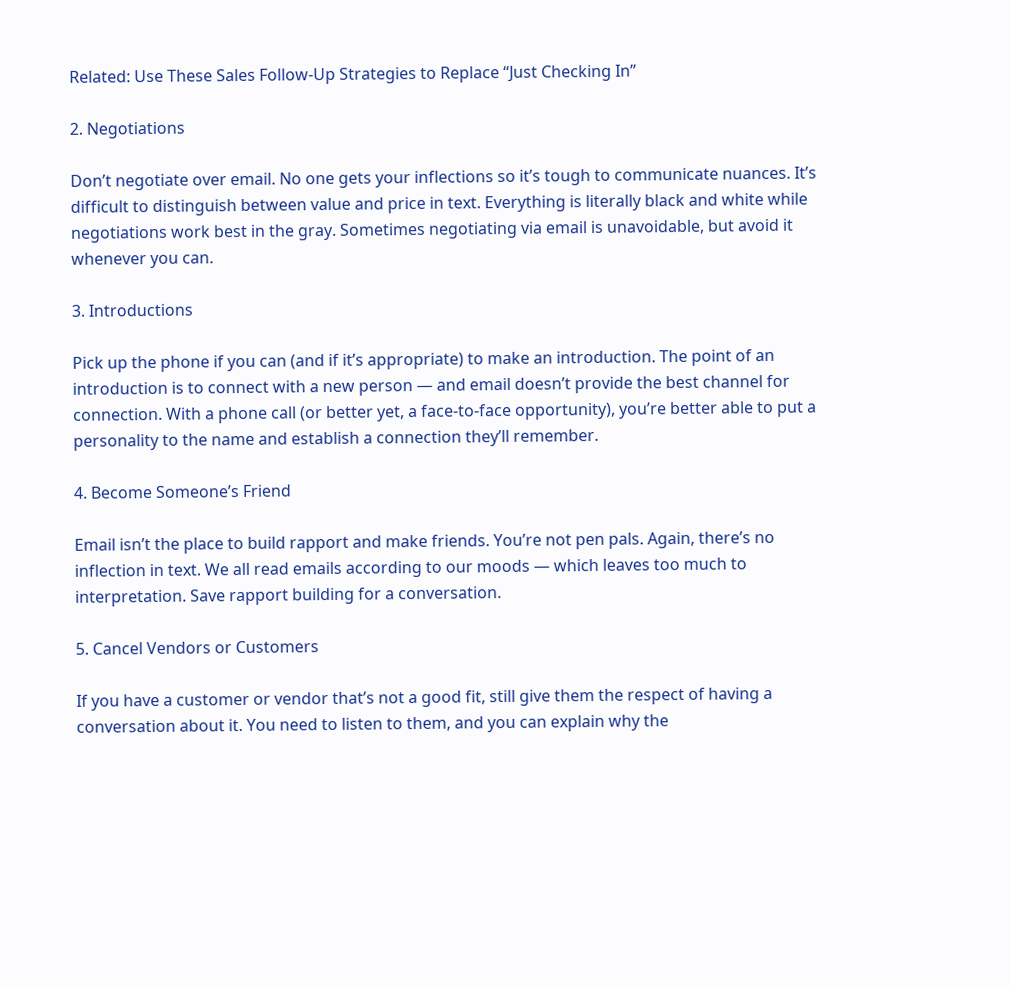Related: Use These Sales Follow-Up Strategies to Replace “Just Checking In”

2. Negotiations

Don’t negotiate over email. No one gets your inflections so it’s tough to communicate nuances. It’s difficult to distinguish between value and price in text. Everything is literally black and white while negotiations work best in the gray. Sometimes negotiating via email is unavoidable, but avoid it whenever you can.

3. Introductions

Pick up the phone if you can (and if it’s appropriate) to make an introduction. The point of an introduction is to connect with a new person — and email doesn’t provide the best channel for connection. With a phone call (or better yet, a face-to-face opportunity), you’re better able to put a personality to the name and establish a connection they’ll remember.

4. Become Someone’s Friend

Email isn’t the place to build rapport and make friends. You’re not pen pals. Again, there’s no inflection in text. We all read emails according to our moods — which leaves too much to interpretation. Save rapport building for a conversation.

5. Cancel Vendors or Customers

If you have a customer or vendor that’s not a good fit, still give them the respect of having a conversation about it. You need to listen to them, and you can explain why the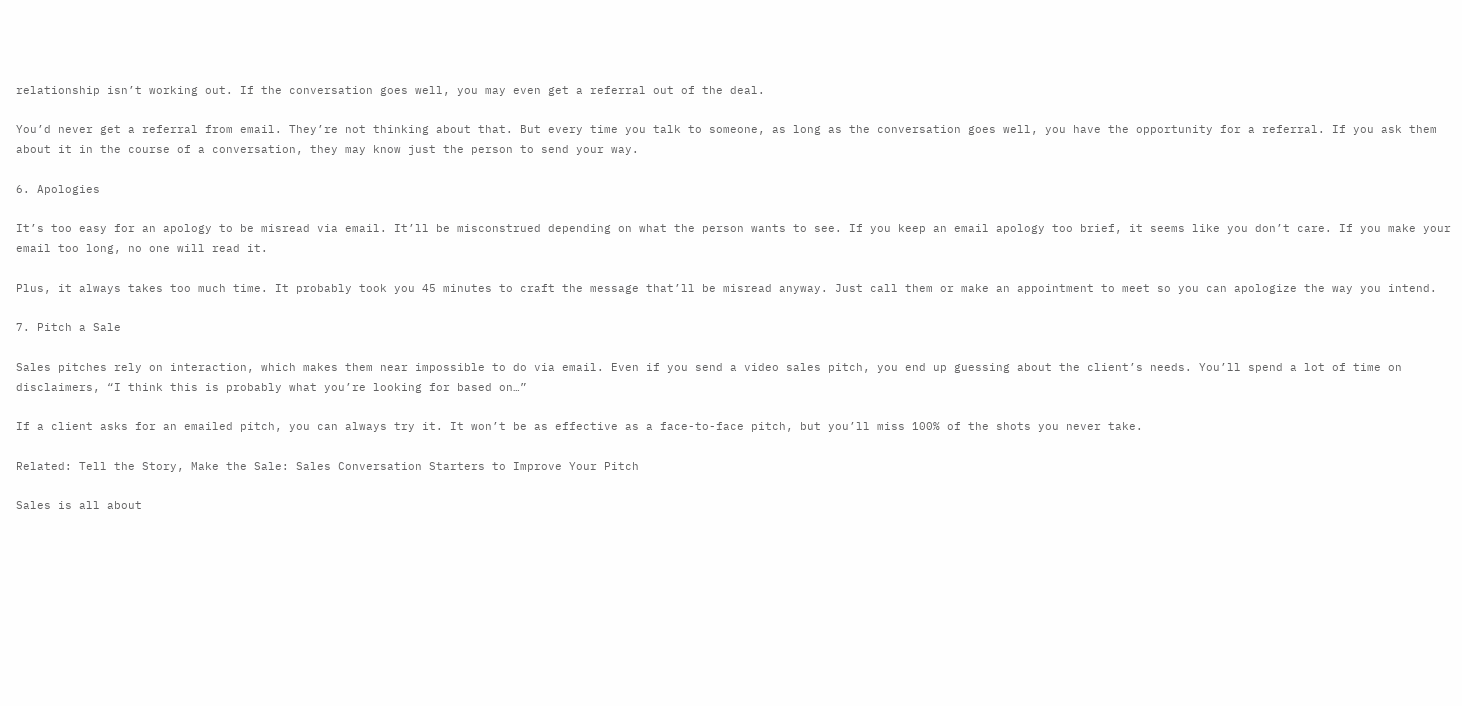relationship isn’t working out. If the conversation goes well, you may even get a referral out of the deal.

You’d never get a referral from email. They’re not thinking about that. But every time you talk to someone, as long as the conversation goes well, you have the opportunity for a referral. If you ask them about it in the course of a conversation, they may know just the person to send your way.

6. Apologies

It’s too easy for an apology to be misread via email. It’ll be misconstrued depending on what the person wants to see. If you keep an email apology too brief, it seems like you don’t care. If you make your email too long, no one will read it.

Plus, it always takes too much time. It probably took you 45 minutes to craft the message that’ll be misread anyway. Just call them or make an appointment to meet so you can apologize the way you intend.

7. Pitch a Sale

Sales pitches rely on interaction, which makes them near impossible to do via email. Even if you send a video sales pitch, you end up guessing about the client’s needs. You’ll spend a lot of time on disclaimers, “I think this is probably what you’re looking for based on…”

If a client asks for an emailed pitch, you can always try it. It won’t be as effective as a face-to-face pitch, but you’ll miss 100% of the shots you never take.

Related: Tell the Story, Make the Sale: Sales Conversation Starters to Improve Your Pitch

Sales is all about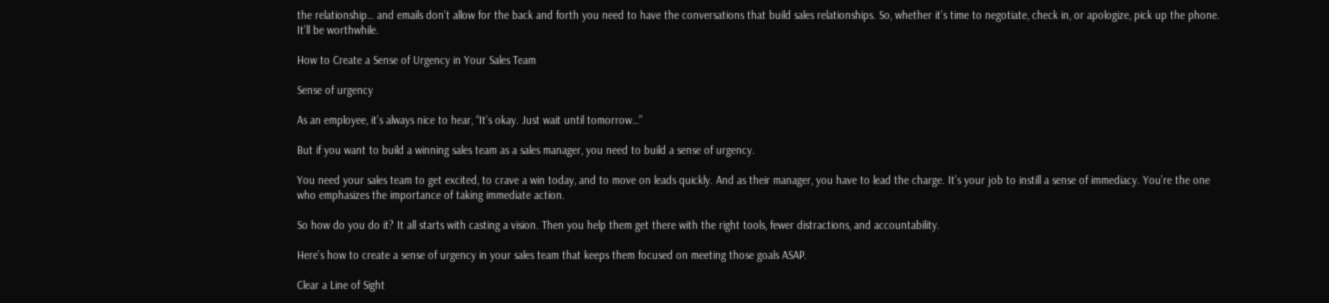the relationship… and emails don’t allow for the back and forth you need to have the conversations that build sales relationships. So, whether it’s time to negotiate, check in, or apologize, pick up the phone. It’ll be worthwhile.

How to Create a Sense of Urgency in Your Sales Team

Sense of urgency

As an employee, it’s always nice to hear, “It’s okay. Just wait until tomorrow…”

But if you want to build a winning sales team as a sales manager, you need to build a sense of urgency.

You need your sales team to get excited, to crave a win today, and to move on leads quickly. And as their manager, you have to lead the charge. It’s your job to instill a sense of immediacy. You’re the one who emphasizes the importance of taking immediate action.

So how do you do it? It all starts with casting a vision. Then you help them get there with the right tools, fewer distractions, and accountability.

Here’s how to create a sense of urgency in your sales team that keeps them focused on meeting those goals ASAP.

Clear a Line of Sight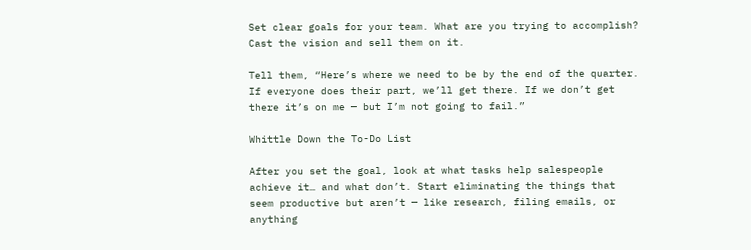Set clear goals for your team. What are you trying to accomplish? Cast the vision and sell them on it.

Tell them, “Here’s where we need to be by the end of the quarter. If everyone does their part, we’ll get there. If we don’t get there it’s on me — but I’m not going to fail.”

Whittle Down the To-Do List

After you set the goal, look at what tasks help salespeople achieve it… and what don’t. Start eliminating the things that seem productive but aren’t — like research, filing emails, or anything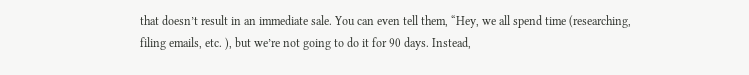that doesn’t result in an immediate sale. You can even tell them, “Hey, we all spend time (researching, filing emails, etc. ), but we’re not going to do it for 90 days. Instead,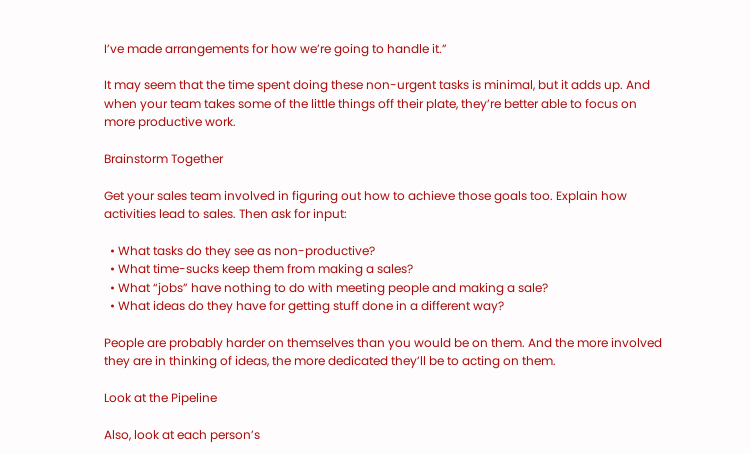I’ve made arrangements for how we’re going to handle it.”

It may seem that the time spent doing these non-urgent tasks is minimal, but it adds up. And when your team takes some of the little things off their plate, they’re better able to focus on more productive work.

Brainstorm Together

Get your sales team involved in figuring out how to achieve those goals too. Explain how activities lead to sales. Then ask for input:

  • What tasks do they see as non-productive?
  • What time-sucks keep them from making a sales?
  • What “jobs” have nothing to do with meeting people and making a sale?
  • What ideas do they have for getting stuff done in a different way?

People are probably harder on themselves than you would be on them. And the more involved they are in thinking of ideas, the more dedicated they’ll be to acting on them.

Look at the Pipeline

Also, look at each person’s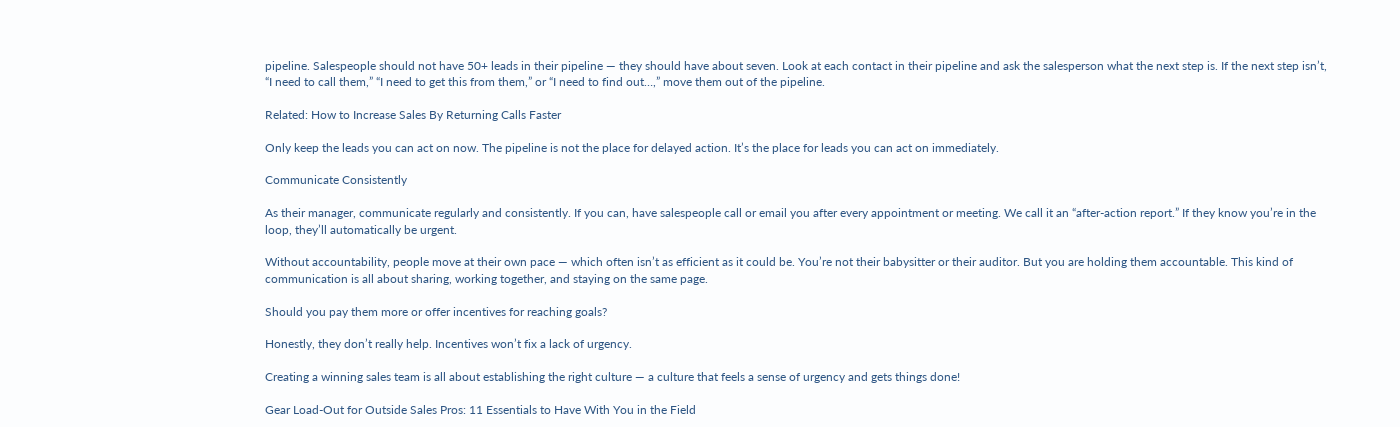pipeline. Salespeople should not have 50+ leads in their pipeline — they should have about seven. Look at each contact in their pipeline and ask the salesperson what the next step is. If the next step isn’t, “I need to call them,” “I need to get this from them,” or “I need to find out…,” move them out of the pipeline.

Related: How to Increase Sales By Returning Calls Faster

Only keep the leads you can act on now. The pipeline is not the place for delayed action. It’s the place for leads you can act on immediately.

Communicate Consistently

As their manager, communicate regularly and consistently. If you can, have salespeople call or email you after every appointment or meeting. We call it an “after-action report.” If they know you’re in the loop, they’ll automatically be urgent.

Without accountability, people move at their own pace — which often isn’t as efficient as it could be. You’re not their babysitter or their auditor. But you are holding them accountable. This kind of communication is all about sharing, working together, and staying on the same page.

Should you pay them more or offer incentives for reaching goals?

Honestly, they don’t really help. Incentives won’t fix a lack of urgency.

Creating a winning sales team is all about establishing the right culture — a culture that feels a sense of urgency and gets things done!

Gear Load-Out for Outside Sales Pros: 11 Essentials to Have With You in the Field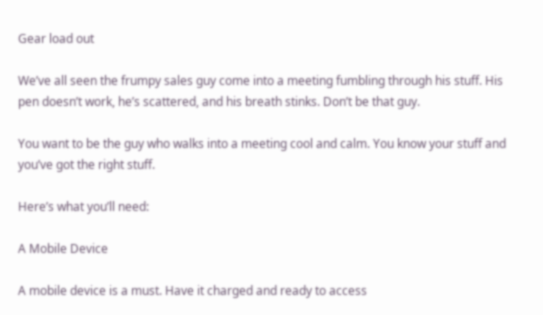Gear load out

We’ve all seen the frumpy sales guy come into a meeting fumbling through his stuff. His pen doesn’t work, he’s scattered, and his breath stinks. Don’t be that guy.

You want to be the guy who walks into a meeting cool and calm. You know your stuff and you’ve got the right stuff.

Here’s what you’ll need:

A Mobile Device

A mobile device is a must. Have it charged and ready to access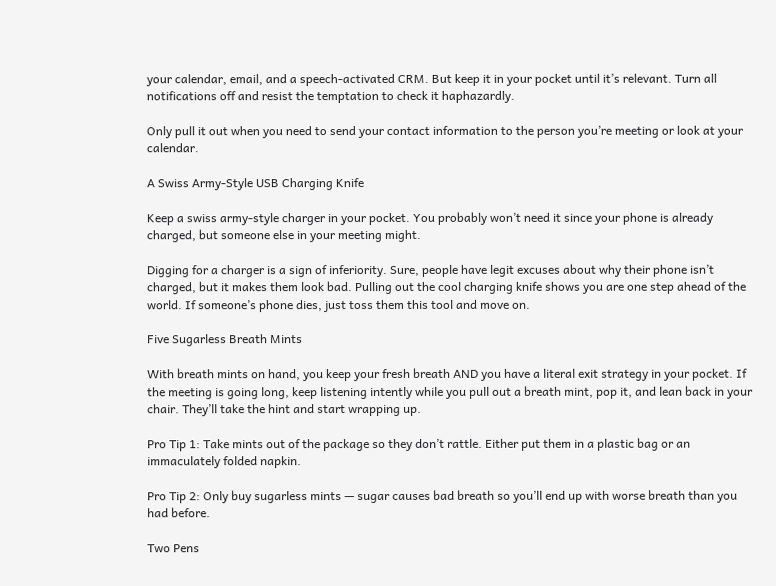your calendar, email, and a speech-activated CRM. But keep it in your pocket until it’s relevant. Turn all notifications off and resist the temptation to check it haphazardly.

Only pull it out when you need to send your contact information to the person you’re meeting or look at your calendar.

A Swiss Army-Style USB Charging Knife

Keep a swiss army-style charger in your pocket. You probably won’t need it since your phone is already charged, but someone else in your meeting might.

Digging for a charger is a sign of inferiority. Sure, people have legit excuses about why their phone isn’t charged, but it makes them look bad. Pulling out the cool charging knife shows you are one step ahead of the world. If someone’s phone dies, just toss them this tool and move on.

Five Sugarless Breath Mints

With breath mints on hand, you keep your fresh breath AND you have a literal exit strategy in your pocket. If the meeting is going long, keep listening intently while you pull out a breath mint, pop it, and lean back in your chair. They’ll take the hint and start wrapping up.

Pro Tip 1: Take mints out of the package so they don’t rattle. Either put them in a plastic bag or an immaculately folded napkin.

Pro Tip 2: Only buy sugarless mints — sugar causes bad breath so you’ll end up with worse breath than you had before.

Two Pens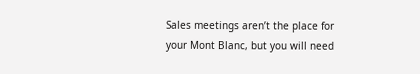Sales meetings aren’t the place for your Mont Blanc, but you will need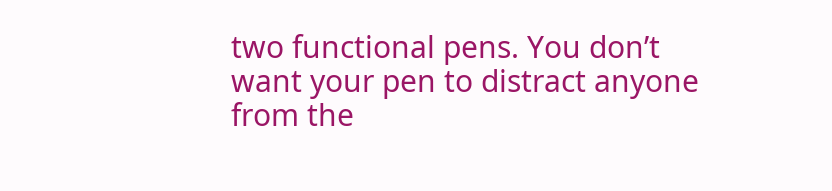two functional pens. You don’t want your pen to distract anyone from the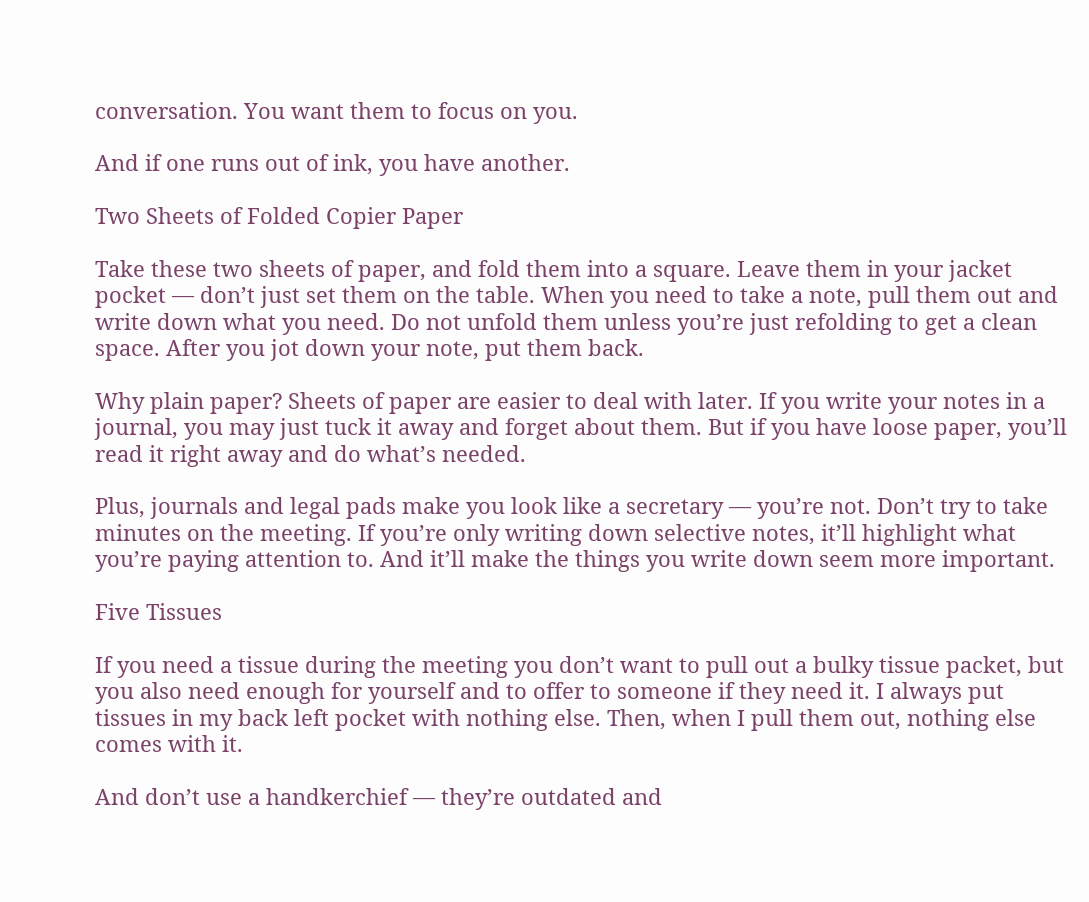conversation. You want them to focus on you.

And if one runs out of ink, you have another.

Two Sheets of Folded Copier Paper

Take these two sheets of paper, and fold them into a square. Leave them in your jacket pocket — don’t just set them on the table. When you need to take a note, pull them out and write down what you need. Do not unfold them unless you’re just refolding to get a clean space. After you jot down your note, put them back.

Why plain paper? Sheets of paper are easier to deal with later. If you write your notes in a journal, you may just tuck it away and forget about them. But if you have loose paper, you’ll read it right away and do what’s needed.

Plus, journals and legal pads make you look like a secretary — you’re not. Don’t try to take minutes on the meeting. If you’re only writing down selective notes, it’ll highlight what you’re paying attention to. And it’ll make the things you write down seem more important.

Five Tissues

If you need a tissue during the meeting you don’t want to pull out a bulky tissue packet, but you also need enough for yourself and to offer to someone if they need it. I always put tissues in my back left pocket with nothing else. Then, when I pull them out, nothing else comes with it.

And don’t use a handkerchief — they’re outdated and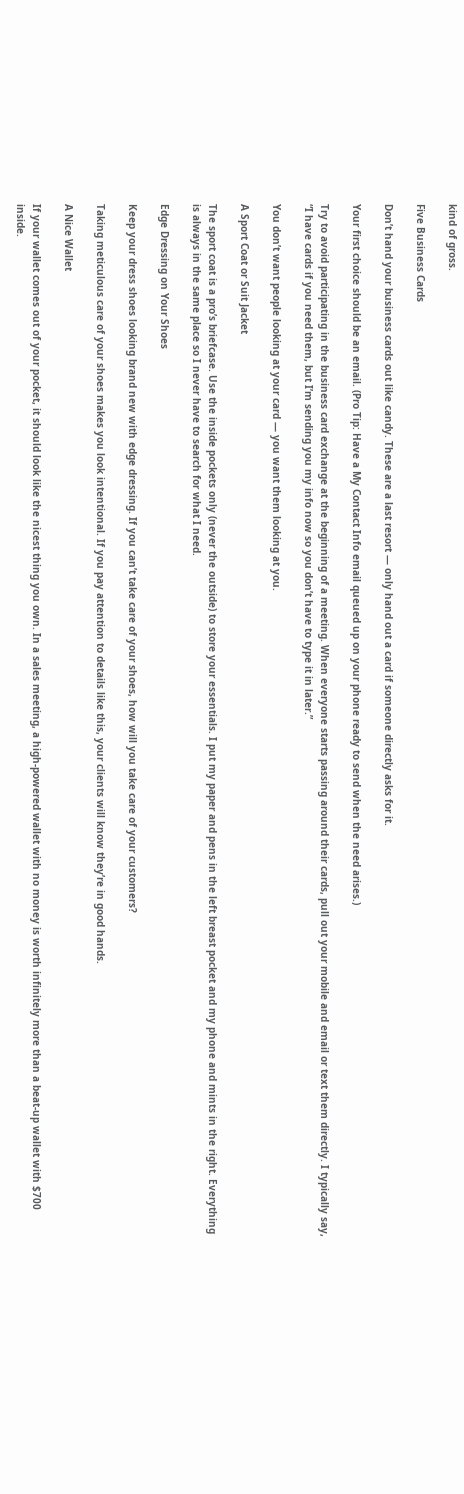kind of gross.

Five Business Cards

Don’t hand your business cards out like candy. These are a last resort — only hand out a card if someone directly asks for it.

Your first choice should be an email. (Pro Tip: Have a My Contact Info email queued up on your phone ready to send when the need arises.)

Try to avoid participating in the business card exchange at the beginning of a meeting. When everyone starts passing around their cards, pull out your mobile and email or text them directly. I typically say, “I have cards if you need them, but I’m sending you my info now so you don’t have to type it in later.”

You don’t want people looking at your card — you want them looking at you.

A Sport Coat or Suit Jacket

The sport coat is a pro’s briefcase. Use the inside pockets only (never the outside) to store your essentials. I put my paper and pens in the left breast pocket and my phone and mints in the right. Everything is always in the same place so I never have to search for what I need.

Edge Dressing on Your Shoes

Keep your dress shoes looking brand new with edge dressing. If you can’t take care of your shoes, how will you take care of your customers?

Taking meticulous care of your shoes makes you look intentional. If you pay attention to details like this, your clients will know they’re in good hands.

A Nice Wallet

If your wallet comes out of your pocket, it should look like the nicest thing you own. In a sales meeting, a high-powered wallet with no money is worth infinitely more than a beat-up wallet with $700 inside.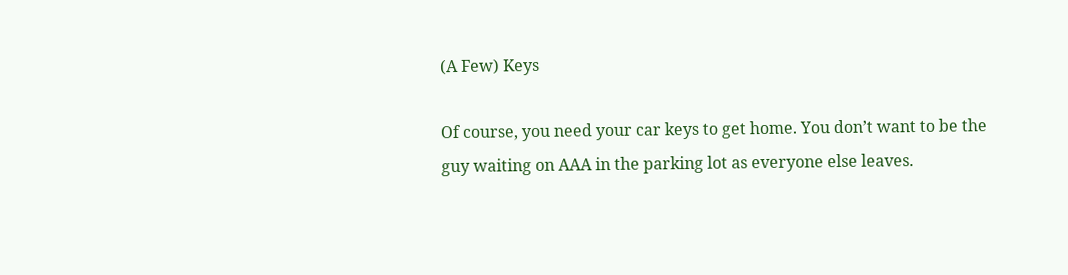(A Few) Keys

Of course, you need your car keys to get home. You don’t want to be the guy waiting on AAA in the parking lot as everyone else leaves.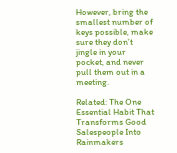However, bring the smallest number of keys possible, make sure they don’t jingle in your pocket, and never pull them out in a meeting.

Related: The One Essential Habit That Transforms Good Salespeople Into Rainmakers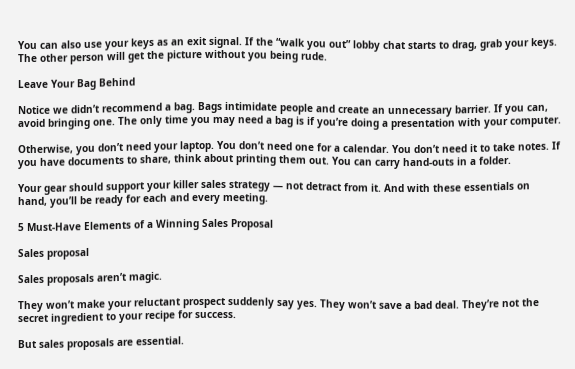You can also use your keys as an exit signal. If the “walk you out” lobby chat starts to drag, grab your keys. The other person will get the picture without you being rude.

Leave Your Bag Behind

Notice we didn’t recommend a bag. Bags intimidate people and create an unnecessary barrier. If you can, avoid bringing one. The only time you may need a bag is if you’re doing a presentation with your computer.

Otherwise, you don’t need your laptop. You don’t need one for a calendar. You don’t need it to take notes. If you have documents to share, think about printing them out. You can carry hand-outs in a folder.

Your gear should support your killer sales strategy — not detract from it. And with these essentials on hand, you’ll be ready for each and every meeting.

5 Must-Have Elements of a Winning Sales Proposal

Sales proposal

Sales proposals aren’t magic.

They won’t make your reluctant prospect suddenly say yes. They won’t save a bad deal. They’re not the secret ingredient to your recipe for success.

But sales proposals are essential.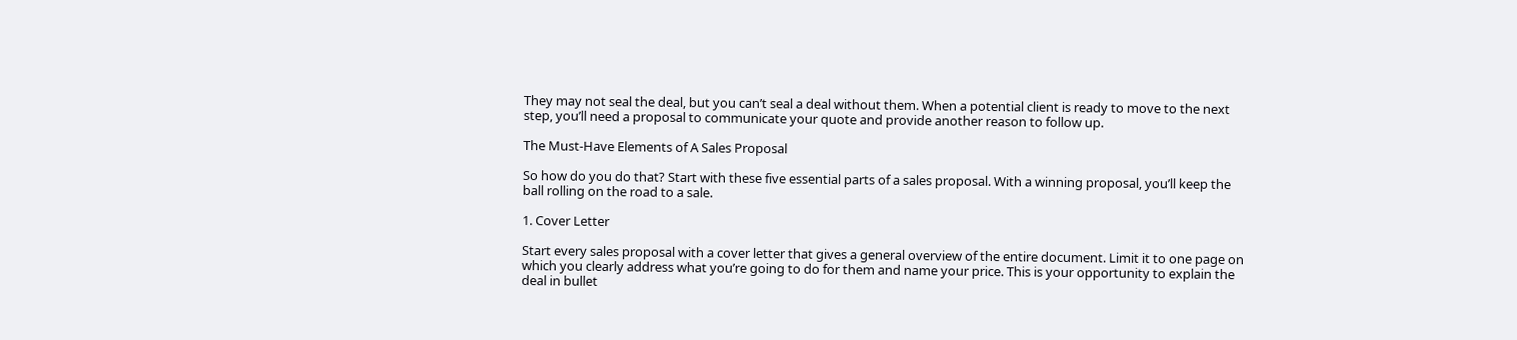They may not seal the deal, but you can’t seal a deal without them. When a potential client is ready to move to the next step, you’ll need a proposal to communicate your quote and provide another reason to follow up.

The Must-Have Elements of A Sales Proposal

So how do you do that? Start with these five essential parts of a sales proposal. With a winning proposal, you’ll keep the ball rolling on the road to a sale.

1. Cover Letter

Start every sales proposal with a cover letter that gives a general overview of the entire document. Limit it to one page on which you clearly address what you’re going to do for them and name your price. This is your opportunity to explain the deal in bullet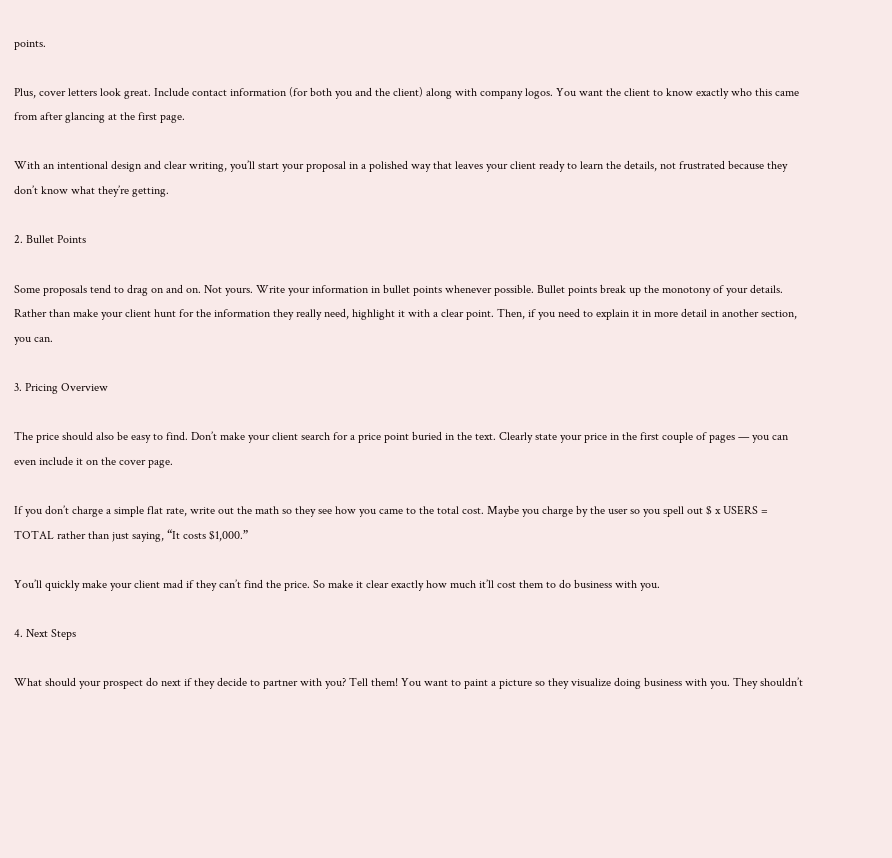points.

Plus, cover letters look great. Include contact information (for both you and the client) along with company logos. You want the client to know exactly who this came from after glancing at the first page.

With an intentional design and clear writing, you’ll start your proposal in a polished way that leaves your client ready to learn the details, not frustrated because they don’t know what they’re getting.

2. Bullet Points

Some proposals tend to drag on and on. Not yours. Write your information in bullet points whenever possible. Bullet points break up the monotony of your details. Rather than make your client hunt for the information they really need, highlight it with a clear point. Then, if you need to explain it in more detail in another section, you can.

3. Pricing Overview

The price should also be easy to find. Don’t make your client search for a price point buried in the text. Clearly state your price in the first couple of pages — you can even include it on the cover page.

If you don’t charge a simple flat rate, write out the math so they see how you came to the total cost. Maybe you charge by the user so you spell out $ x USERS = TOTAL rather than just saying, “It costs $1,000.”

You’ll quickly make your client mad if they can’t find the price. So make it clear exactly how much it’ll cost them to do business with you.

4. Next Steps

What should your prospect do next if they decide to partner with you? Tell them! You want to paint a picture so they visualize doing business with you. They shouldn’t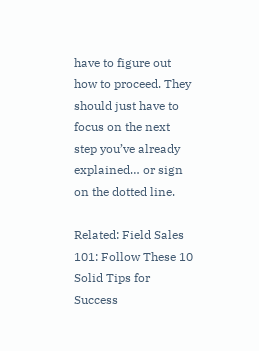have to figure out how to proceed. They should just have to focus on the next step you’ve already explained… or sign on the dotted line.

Related: Field Sales 101: Follow These 10 Solid Tips for Success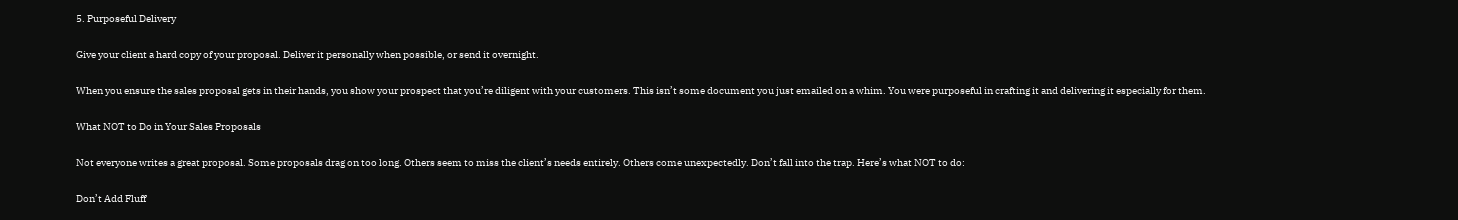5. Purposeful Delivery

Give your client a hard copy of your proposal. Deliver it personally when possible, or send it overnight.

When you ensure the sales proposal gets in their hands, you show your prospect that you’re diligent with your customers. This isn’t some document you just emailed on a whim. You were purposeful in crafting it and delivering it especially for them.

What NOT to Do in Your Sales Proposals

Not everyone writes a great proposal. Some proposals drag on too long. Others seem to miss the client’s needs entirely. Others come unexpectedly. Don’t fall into the trap. Here’s what NOT to do:

Don’t Add Fluff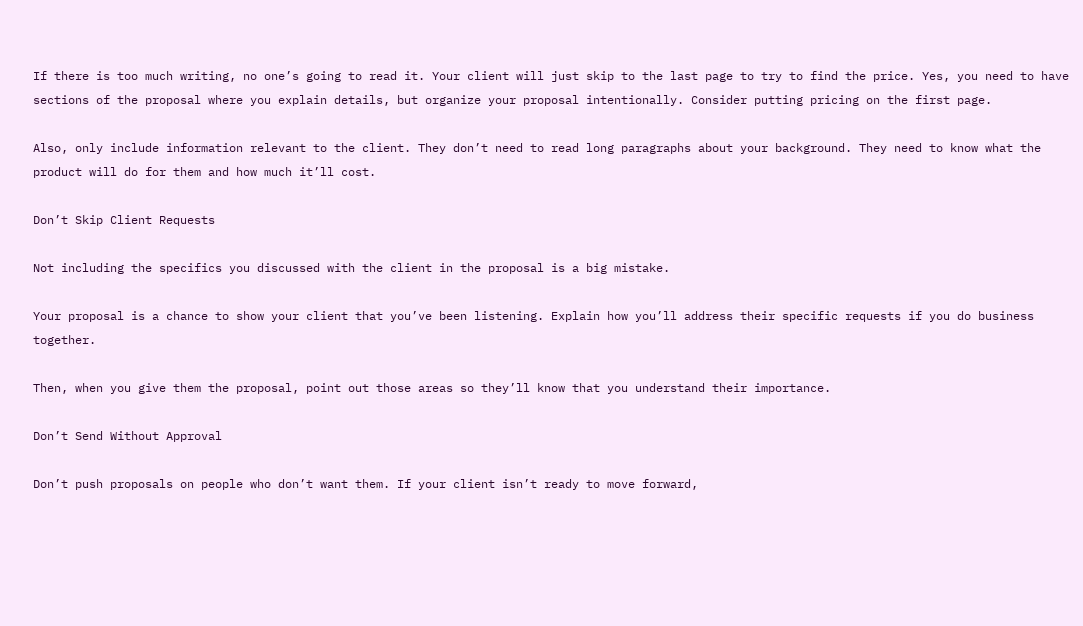If there is too much writing, no one’s going to read it. Your client will just skip to the last page to try to find the price. Yes, you need to have sections of the proposal where you explain details, but organize your proposal intentionally. Consider putting pricing on the first page.

Also, only include information relevant to the client. They don’t need to read long paragraphs about your background. They need to know what the product will do for them and how much it’ll cost.

Don’t Skip Client Requests

Not including the specifics you discussed with the client in the proposal is a big mistake.

Your proposal is a chance to show your client that you’ve been listening. Explain how you’ll address their specific requests if you do business together.

Then, when you give them the proposal, point out those areas so they’ll know that you understand their importance.

Don’t Send Without Approval

Don’t push proposals on people who don’t want them. If your client isn’t ready to move forward,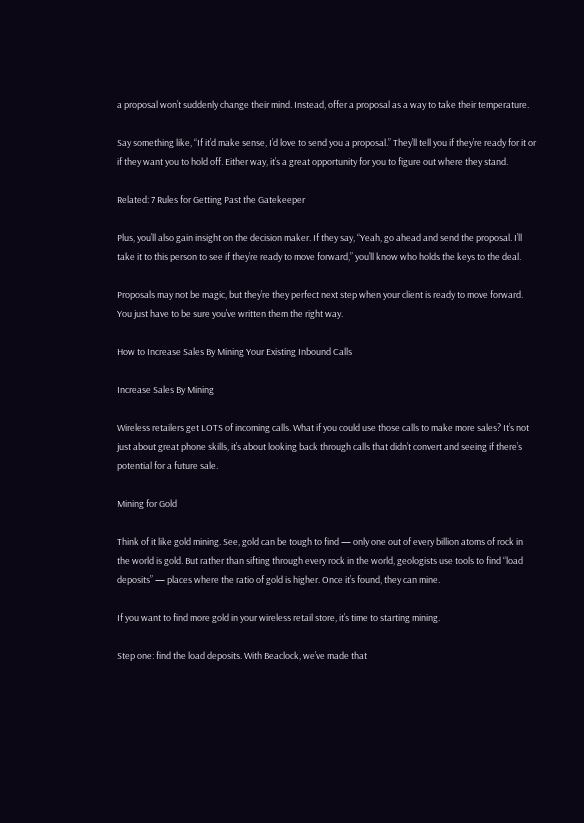a proposal won’t suddenly change their mind. Instead, offer a proposal as a way to take their temperature.

Say something like, “If it’d make sense, I’d love to send you a proposal.” They’ll tell you if they’re ready for it or if they want you to hold off. Either way, it’s a great opportunity for you to figure out where they stand.

Related: 7 Rules for Getting Past the Gatekeeper

Plus, you’ll also gain insight on the decision maker. If they say, “Yeah, go ahead and send the proposal. I’ll take it to this person to see if they’re ready to move forward,” you’ll know who holds the keys to the deal.

Proposals may not be magic, but they’re they perfect next step when your client is ready to move forward. You just have to be sure you’ve written them the right way.

How to Increase Sales By Mining Your Existing Inbound Calls

Increase Sales By Mining

Wireless retailers get LOTS of incoming calls. What if you could use those calls to make more sales? It’s not just about great phone skills, it’s about looking back through calls that didn’t convert and seeing if there’s potential for a future sale.

Mining for Gold

Think of it like gold mining. See, gold can be tough to find — only one out of every billion atoms of rock in the world is gold. But rather than sifting through every rock in the world, geologists use tools to find “load deposits” — places where the ratio of gold is higher. Once it’s found, they can mine.

If you want to find more gold in your wireless retail store, it’s time to starting mining.

Step one: find the load deposits. With Beaclock, we’ve made that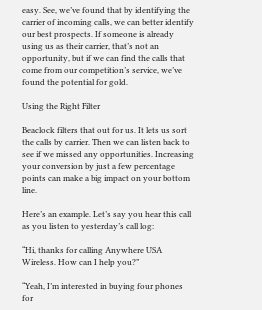easy. See, we’ve found that by identifying the carrier of incoming calls, we can better identify our best prospects. If someone is already using us as their carrier, that’s not an opportunity, but if we can find the calls that come from our competition’s service, we’ve found the potential for gold.

Using the Right Filter

Beaclock filters that out for us. It lets us sort the calls by carrier. Then we can listen back to see if we missed any opportunities. Increasing your conversion by just a few percentage points can make a big impact on your bottom line.

Here’s an example. Let’s say you hear this call as you listen to yesterday’s call log:

“Hi, thanks for calling Anywhere USA Wireless. How can I help you?”

“Yeah, I’m interested in buying four phones for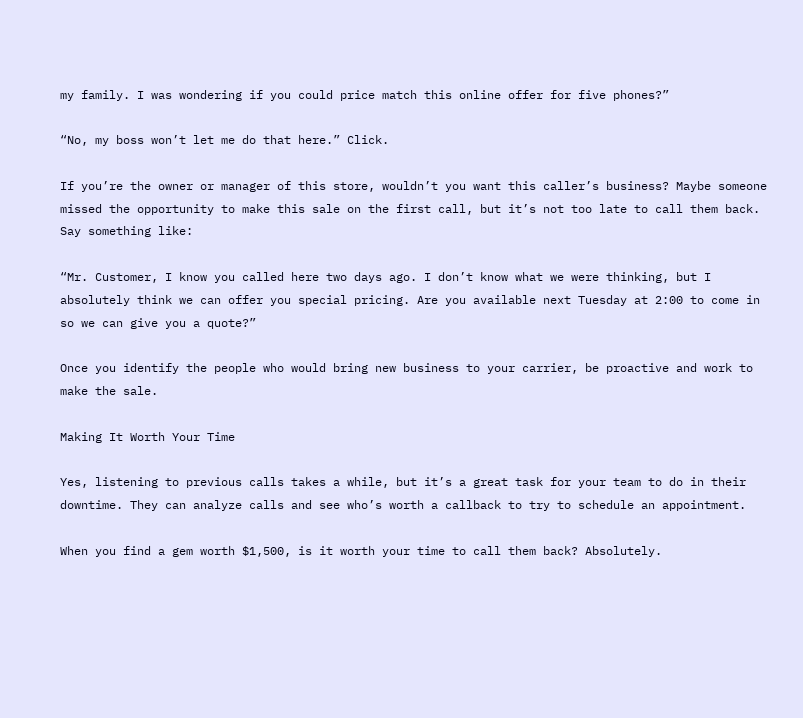my family. I was wondering if you could price match this online offer for five phones?”

“No, my boss won’t let me do that here.” Click.

If you’re the owner or manager of this store, wouldn’t you want this caller’s business? Maybe someone missed the opportunity to make this sale on the first call, but it’s not too late to call them back. Say something like:

“Mr. Customer, I know you called here two days ago. I don’t know what we were thinking, but I absolutely think we can offer you special pricing. Are you available next Tuesday at 2:00 to come in so we can give you a quote?”

Once you identify the people who would bring new business to your carrier, be proactive and work to make the sale.

Making It Worth Your Time

Yes, listening to previous calls takes a while, but it’s a great task for your team to do in their downtime. They can analyze calls and see who’s worth a callback to try to schedule an appointment.

When you find a gem worth $1,500, is it worth your time to call them back? Absolutely.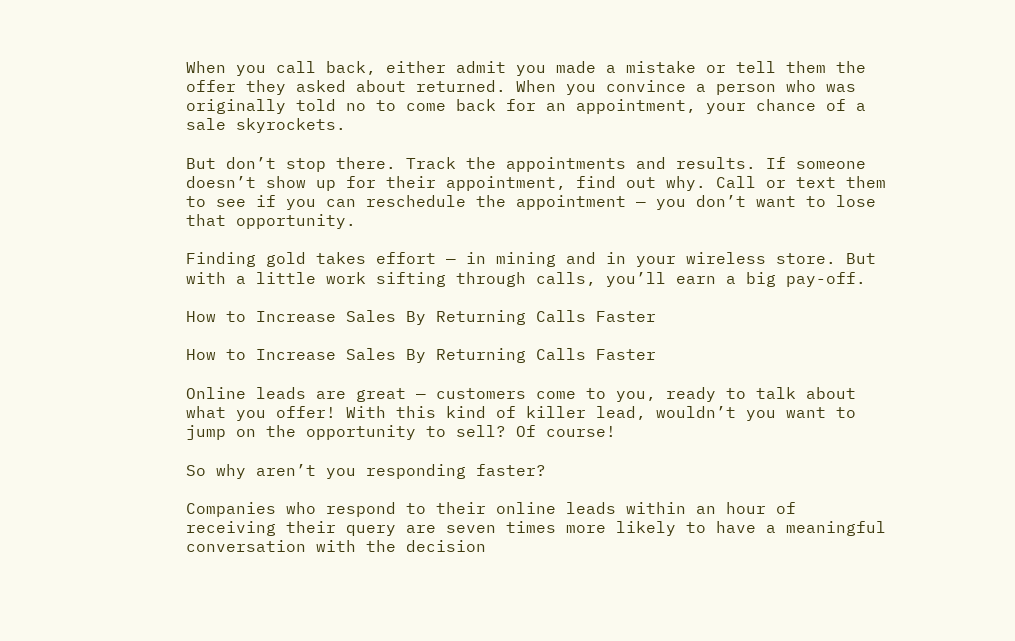When you call back, either admit you made a mistake or tell them the offer they asked about returned. When you convince a person who was originally told no to come back for an appointment, your chance of a sale skyrockets.

But don’t stop there. Track the appointments and results. If someone doesn’t show up for their appointment, find out why. Call or text them to see if you can reschedule the appointment — you don’t want to lose that opportunity.

Finding gold takes effort — in mining and in your wireless store. But with a little work sifting through calls, you’ll earn a big pay-off.

How to Increase Sales By Returning Calls Faster

How to Increase Sales By Returning Calls Faster

Online leads are great — customers come to you, ready to talk about what you offer! With this kind of killer lead, wouldn’t you want to jump on the opportunity to sell? Of course!

So why aren’t you responding faster?

Companies who respond to their online leads within an hour of receiving their query are seven times more likely to have a meaningful conversation with the decision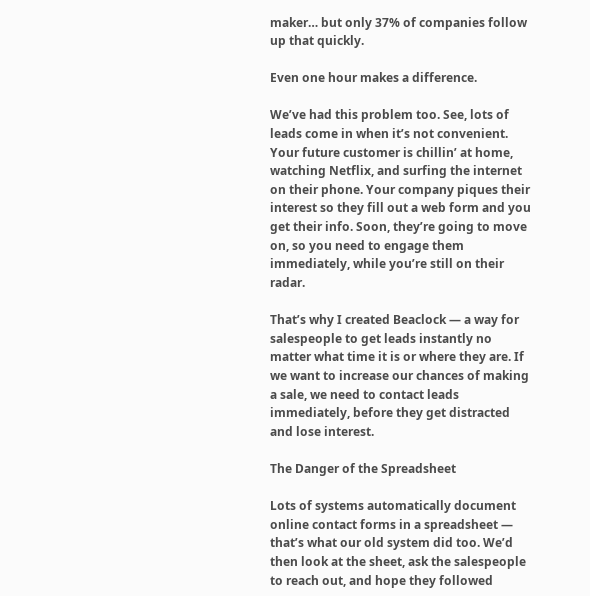maker… but only 37% of companies follow up that quickly.

Even one hour makes a difference.

We’ve had this problem too. See, lots of leads come in when it’s not convenient. Your future customer is chillin’ at home, watching Netflix, and surfing the internet on their phone. Your company piques their interest so they fill out a web form and you get their info. Soon, they’re going to move on, so you need to engage them immediately, while you’re still on their radar.

That’s why I created Beaclock — a way for salespeople to get leads instantly no matter what time it is or where they are. If we want to increase our chances of making a sale, we need to contact leads immediately, before they get distracted and lose interest.

The Danger of the Spreadsheet

Lots of systems automatically document online contact forms in a spreadsheet — that’s what our old system did too. We’d then look at the sheet, ask the salespeople to reach out, and hope they followed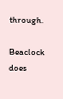through.

Beaclock does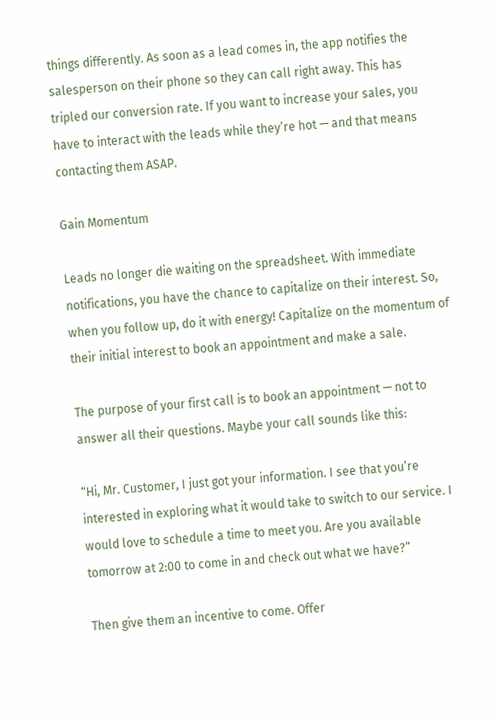things differently. As soon as a lead comes in, the app notifies the salesperson on their phone so they can call right away. This has tripled our conversion rate. If you want to increase your sales, you have to interact with the leads while they’re hot — and that means contacting them ASAP.

Gain Momentum

Leads no longer die waiting on the spreadsheet. With immediate notifications, you have the chance to capitalize on their interest. So, when you follow up, do it with energy! Capitalize on the momentum of their initial interest to book an appointment and make a sale.

The purpose of your first call is to book an appointment — not to answer all their questions. Maybe your call sounds like this:

“Hi, Mr. Customer, I just got your information. I see that you’re interested in exploring what it would take to switch to our service. I would love to schedule a time to meet you. Are you available tomorrow at 2:00 to come in and check out what we have?”

Then give them an incentive to come. Offer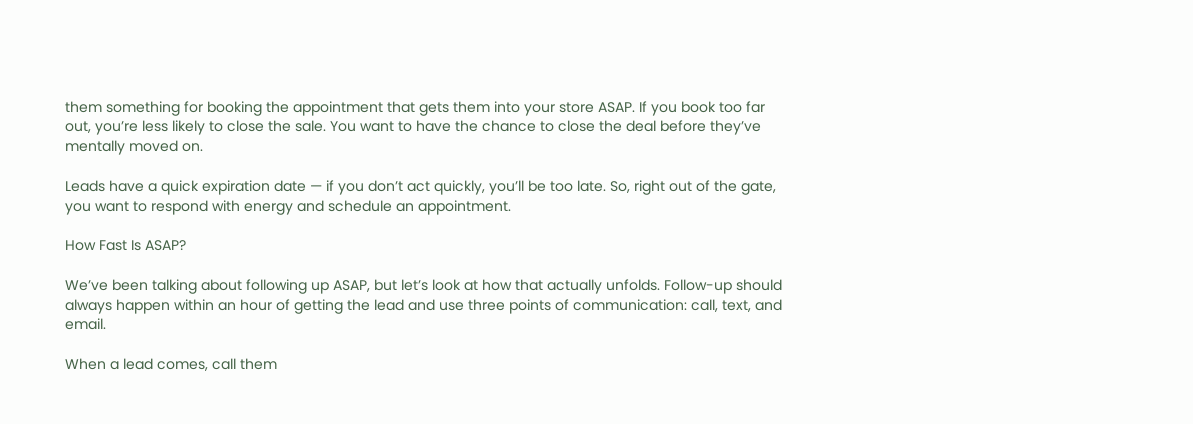them something for booking the appointment that gets them into your store ASAP. If you book too far out, you’re less likely to close the sale. You want to have the chance to close the deal before they’ve mentally moved on.

Leads have a quick expiration date — if you don’t act quickly, you’ll be too late. So, right out of the gate, you want to respond with energy and schedule an appointment.

How Fast Is ASAP?

We’ve been talking about following up ASAP, but let’s look at how that actually unfolds. Follow-up should always happen within an hour of getting the lead and use three points of communication: call, text, and email.

When a lead comes, call them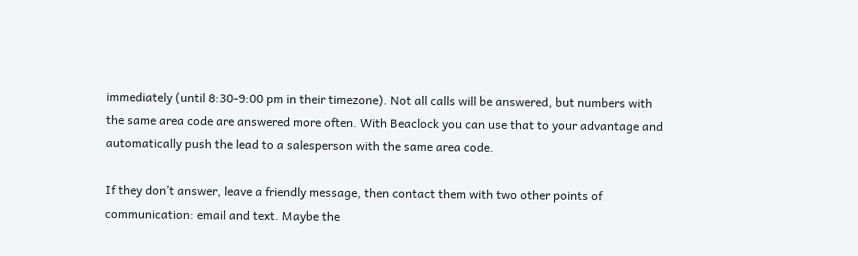immediately (until 8:30-9:00 pm in their timezone). Not all calls will be answered, but numbers with the same area code are answered more often. With Beaclock you can use that to your advantage and automatically push the lead to a salesperson with the same area code.

If they don’t answer, leave a friendly message, then contact them with two other points of communication: email and text. Maybe the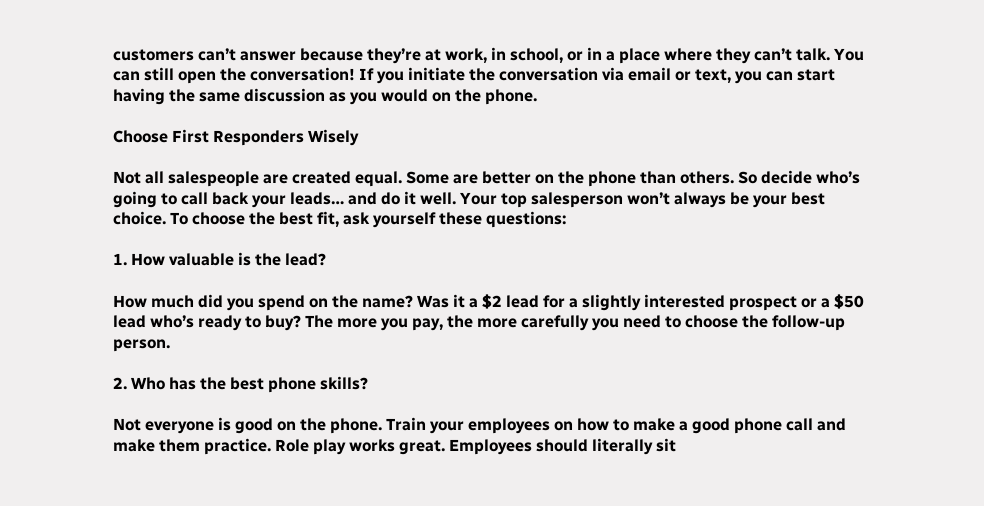customers can’t answer because they’re at work, in school, or in a place where they can’t talk. You can still open the conversation! If you initiate the conversation via email or text, you can start having the same discussion as you would on the phone.

Choose First Responders Wisely

Not all salespeople are created equal. Some are better on the phone than others. So decide who’s going to call back your leads… and do it well. Your top salesperson won’t always be your best choice. To choose the best fit, ask yourself these questions:

1. How valuable is the lead?

How much did you spend on the name? Was it a $2 lead for a slightly interested prospect or a $50 lead who’s ready to buy? The more you pay, the more carefully you need to choose the follow-up person.

2. Who has the best phone skills?

Not everyone is good on the phone. Train your employees on how to make a good phone call and make them practice. Role play works great. Employees should literally sit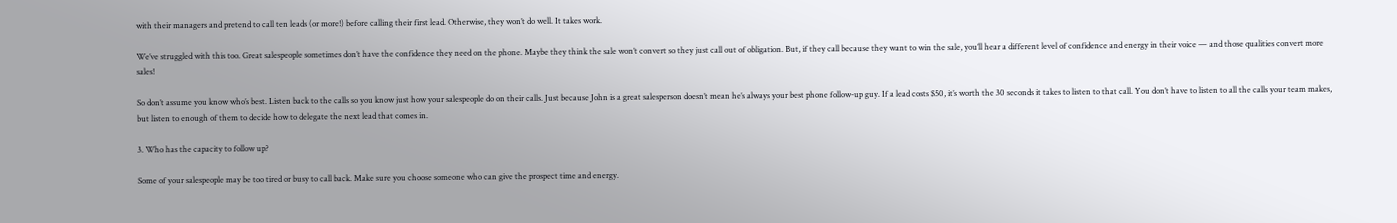with their managers and pretend to call ten leads (or more!) before calling their first lead. Otherwise, they won’t do well. It takes work.

We’ve struggled with this too. Great salespeople sometimes don’t have the confidence they need on the phone. Maybe they think the sale won’t convert so they just call out of obligation. But, if they call because they want to win the sale, you’ll hear a different level of confidence and energy in their voice — and those qualities convert more sales!

So don’t assume you know who’s best. Listen back to the calls so you know just how your salespeople do on their calls. Just because John is a great salesperson doesn’t mean he’s always your best phone follow-up guy. If a lead costs $50, it’s worth the 30 seconds it takes to listen to that call. You don’t have to listen to all the calls your team makes, but listen to enough of them to decide how to delegate the next lead that comes in.

3. Who has the capacity to follow up?

Some of your salespeople may be too tired or busy to call back. Make sure you choose someone who can give the prospect time and energy.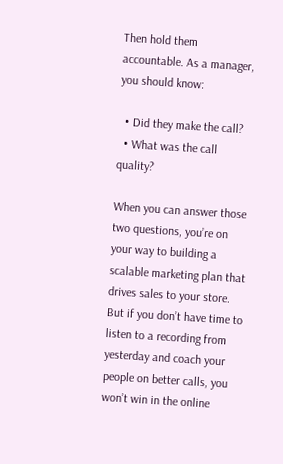Then hold them accountable. As a manager, you should know:

  • Did they make the call?
  • What was the call quality?

When you can answer those two questions, you’re on your way to building a scalable marketing plan that drives sales to your store. But if you don’t have time to listen to a recording from yesterday and coach your people on better calls, you won’t win in the online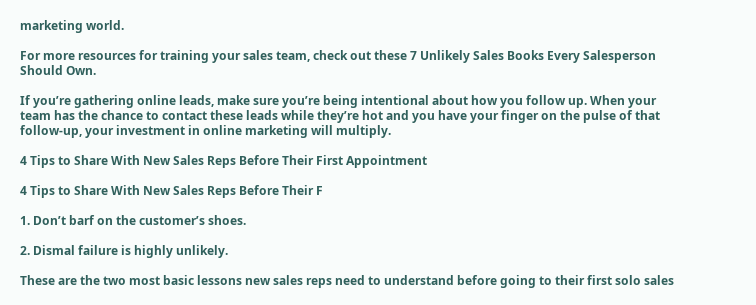marketing world.

For more resources for training your sales team, check out these 7 Unlikely Sales Books Every Salesperson Should Own.

If you’re gathering online leads, make sure you’re being intentional about how you follow up. When your team has the chance to contact these leads while they’re hot and you have your finger on the pulse of that follow-up, your investment in online marketing will multiply.

4 Tips to Share With New Sales Reps Before Their First Appointment

4 Tips to Share With New Sales Reps Before Their F

1. Don’t barf on the customer’s shoes.

2. Dismal failure is highly unlikely.

These are the two most basic lessons new sales reps need to understand before going to their first solo sales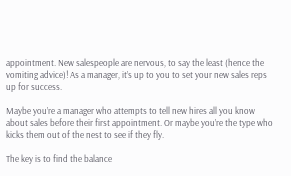appointment. New salespeople are nervous, to say the least (hence the vomiting advice)! As a manager, it’s up to you to set your new sales reps up for success.

Maybe you’re a manager who attempts to tell new hires all you know about sales before their first appointment. Or maybe you’re the type who kicks them out of the nest to see if they fly.

The key is to find the balance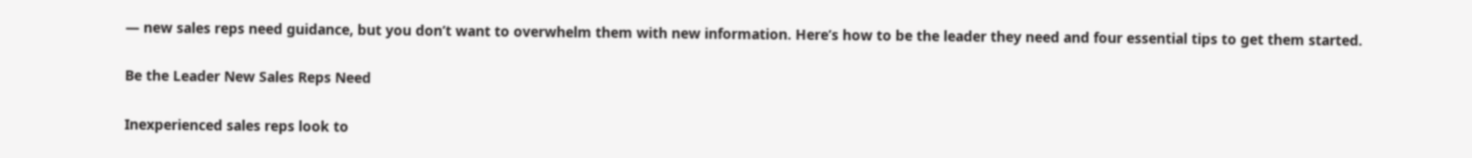— new sales reps need guidance, but you don’t want to overwhelm them with new information. Here’s how to be the leader they need and four essential tips to get them started.

Be the Leader New Sales Reps Need

Inexperienced sales reps look to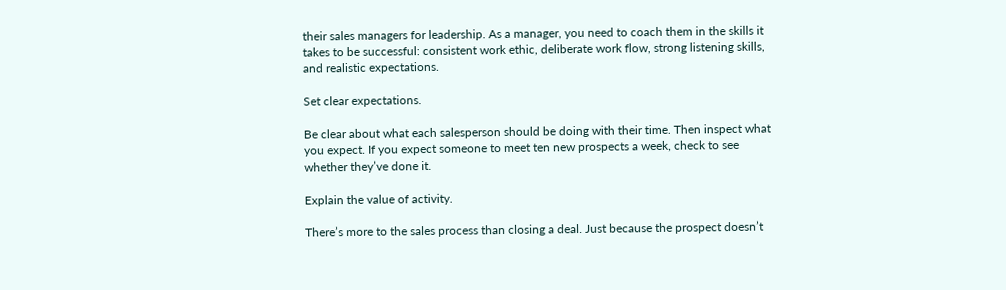their sales managers for leadership. As a manager, you need to coach them in the skills it takes to be successful: consistent work ethic, deliberate work flow, strong listening skills, and realistic expectations.

Set clear expectations.

Be clear about what each salesperson should be doing with their time. Then inspect what you expect. If you expect someone to meet ten new prospects a week, check to see whether they’ve done it.

Explain the value of activity.

There’s more to the sales process than closing a deal. Just because the prospect doesn’t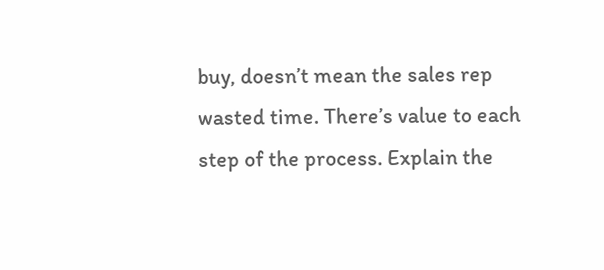buy, doesn’t mean the sales rep wasted time. There’s value to each step of the process. Explain the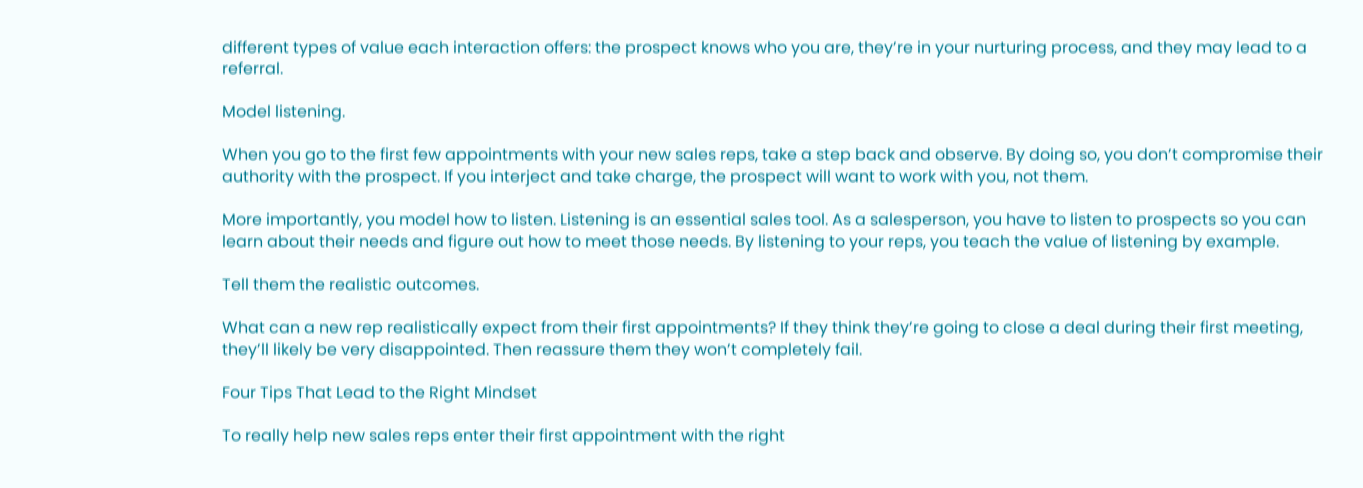different types of value each interaction offers: the prospect knows who you are, they’re in your nurturing process, and they may lead to a referral.

Model listening.

When you go to the first few appointments with your new sales reps, take a step back and observe. By doing so, you don’t compromise their authority with the prospect. If you interject and take charge, the prospect will want to work with you, not them.

More importantly, you model how to listen. Listening is an essential sales tool. As a salesperson, you have to listen to prospects so you can learn about their needs and figure out how to meet those needs. By listening to your reps, you teach the value of listening by example.

Tell them the realistic outcomes.

What can a new rep realistically expect from their first appointments? If they think they’re going to close a deal during their first meeting, they’ll likely be very disappointed. Then reassure them they won’t completely fail.

Four Tips That Lead to the Right Mindset

To really help new sales reps enter their first appointment with the right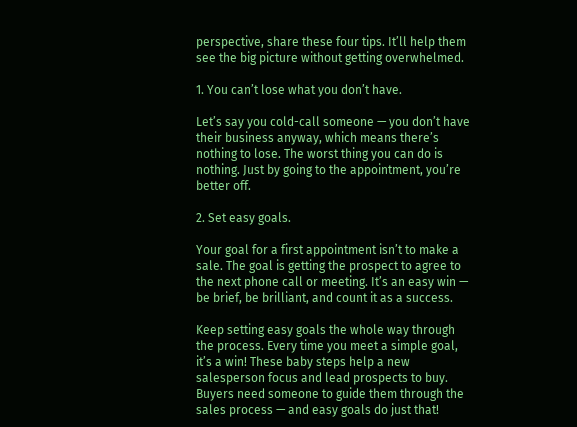perspective, share these four tips. It’ll help them see the big picture without getting overwhelmed.

1. You can’t lose what you don’t have.

Let’s say you cold-call someone — you don’t have their business anyway, which means there’s nothing to lose. The worst thing you can do is nothing. Just by going to the appointment, you’re better off.

2. Set easy goals.

Your goal for a first appointment isn’t to make a sale. The goal is getting the prospect to agree to the next phone call or meeting. It’s an easy win — be brief, be brilliant, and count it as a success.

Keep setting easy goals the whole way through the process. Every time you meet a simple goal, it’s a win! These baby steps help a new salesperson focus and lead prospects to buy. Buyers need someone to guide them through the sales process — and easy goals do just that!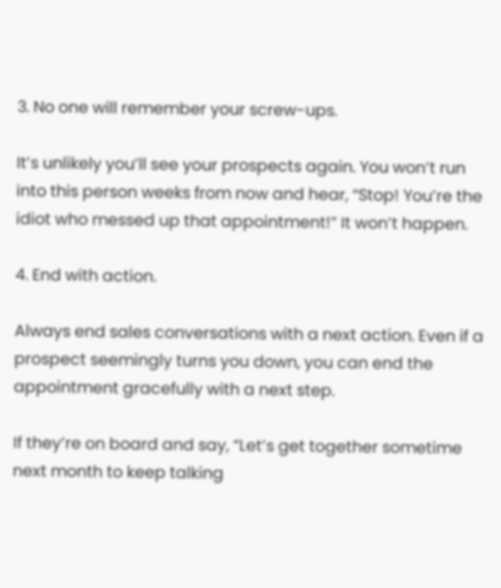3. No one will remember your screw-ups.

It’s unlikely you’ll see your prospects again. You won’t run into this person weeks from now and hear, “Stop! You’re the idiot who messed up that appointment!” It won’t happen.

4. End with action.

Always end sales conversations with a next action. Even if a prospect seemingly turns you down, you can end the appointment gracefully with a next step.

If they’re on board and say, “Let’s get together sometime next month to keep talking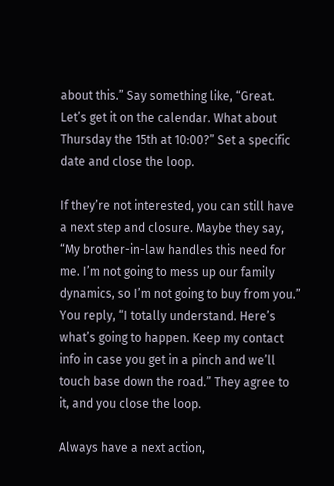about this.” Say something like, “Great. Let’s get it on the calendar. What about Thursday the 15th at 10:00?” Set a specific date and close the loop.

If they’re not interested, you can still have a next step and closure. Maybe they say, “My brother-in-law handles this need for me. I’m not going to mess up our family dynamics, so I’m not going to buy from you.” You reply, “I totally understand. Here’s what’s going to happen. Keep my contact info in case you get in a pinch and we’ll touch base down the road.” They agree to it, and you close the loop.

Always have a next action,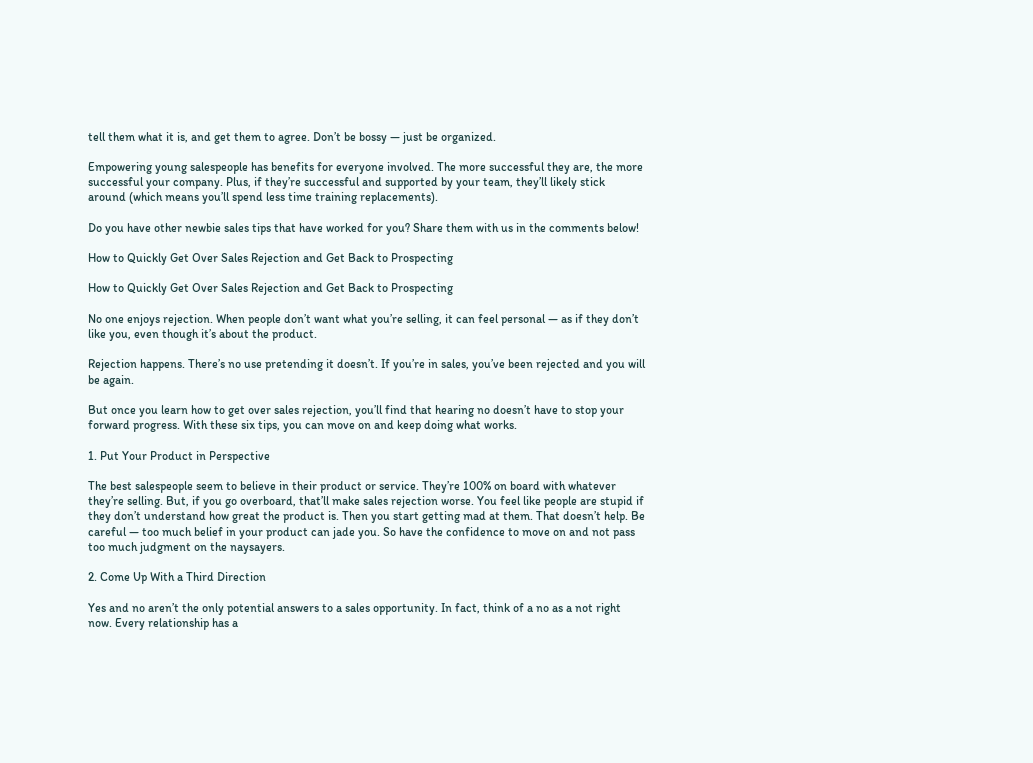tell them what it is, and get them to agree. Don’t be bossy — just be organized.

Empowering young salespeople has benefits for everyone involved. The more successful they are, the more successful your company. Plus, if they’re successful and supported by your team, they’ll likely stick around (which means you’ll spend less time training replacements).

Do you have other newbie sales tips that have worked for you? Share them with us in the comments below!

How to Quickly Get Over Sales Rejection and Get Back to Prospecting

How to Quickly Get Over Sales Rejection and Get Back to Prospecting

No one enjoys rejection. When people don’t want what you’re selling, it can feel personal — as if they don’t like you, even though it’s about the product.

Rejection happens. There’s no use pretending it doesn’t. If you’re in sales, you’ve been rejected and you will be again.

But once you learn how to get over sales rejection, you’ll find that hearing no doesn’t have to stop your forward progress. With these six tips, you can move on and keep doing what works.

1. Put Your Product in Perspective

The best salespeople seem to believe in their product or service. They’re 100% on board with whatever they’re selling. But, if you go overboard, that’ll make sales rejection worse. You feel like people are stupid if they don’t understand how great the product is. Then you start getting mad at them. That doesn’t help. Be careful — too much belief in your product can jade you. So have the confidence to move on and not pass too much judgment on the naysayers.

2. Come Up With a Third Direction

Yes and no aren’t the only potential answers to a sales opportunity. In fact, think of a no as a not right now. Every relationship has a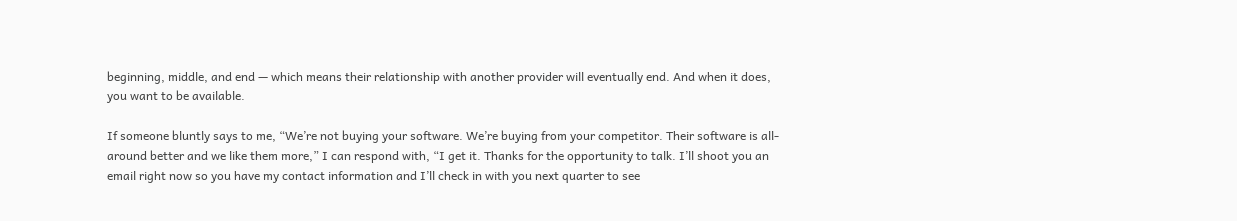beginning, middle, and end — which means their relationship with another provider will eventually end. And when it does, you want to be available.

If someone bluntly says to me, “We’re not buying your software. We’re buying from your competitor. Their software is all-around better and we like them more,” I can respond with, “I get it. Thanks for the opportunity to talk. I’ll shoot you an email right now so you have my contact information and I’ll check in with you next quarter to see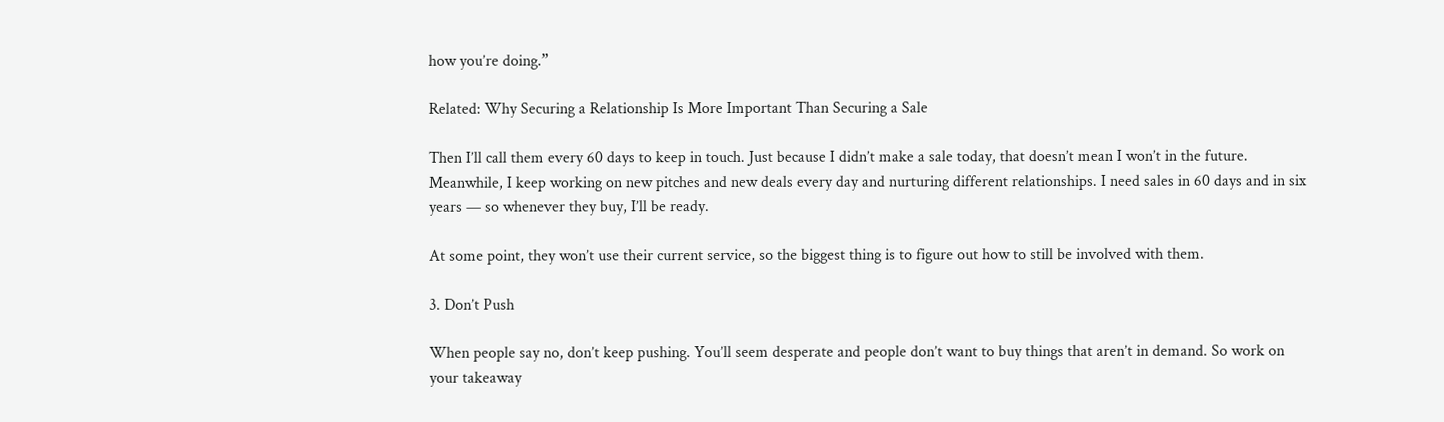how you’re doing.”

Related: Why Securing a Relationship Is More Important Than Securing a Sale

Then I’ll call them every 60 days to keep in touch. Just because I didn’t make a sale today, that doesn’t mean I won’t in the future. Meanwhile, I keep working on new pitches and new deals every day and nurturing different relationships. I need sales in 60 days and in six years — so whenever they buy, I’ll be ready.

At some point, they won’t use their current service, so the biggest thing is to figure out how to still be involved with them.

3. Don’t Push

When people say no, don’t keep pushing. You’ll seem desperate and people don’t want to buy things that aren’t in demand. So work on your takeaway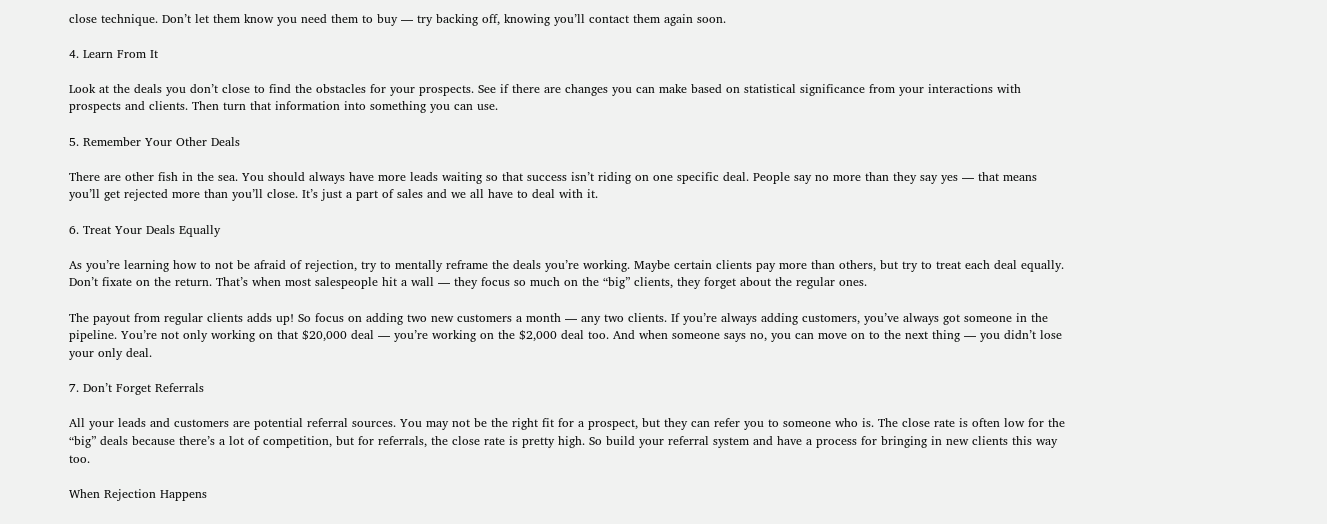close technique. Don’t let them know you need them to buy — try backing off, knowing you’ll contact them again soon.

4. Learn From It

Look at the deals you don’t close to find the obstacles for your prospects. See if there are changes you can make based on statistical significance from your interactions with prospects and clients. Then turn that information into something you can use.

5. Remember Your Other Deals

There are other fish in the sea. You should always have more leads waiting so that success isn’t riding on one specific deal. People say no more than they say yes — that means you’ll get rejected more than you’ll close. It’s just a part of sales and we all have to deal with it.

6. Treat Your Deals Equally

As you’re learning how to not be afraid of rejection, try to mentally reframe the deals you’re working. Maybe certain clients pay more than others, but try to treat each deal equally. Don’t fixate on the return. That’s when most salespeople hit a wall — they focus so much on the “big” clients, they forget about the regular ones.

The payout from regular clients adds up! So focus on adding two new customers a month — any two clients. If you’re always adding customers, you’ve always got someone in the pipeline. You’re not only working on that $20,000 deal — you’re working on the $2,000 deal too. And when someone says no, you can move on to the next thing — you didn’t lose your only deal.

7. Don’t Forget Referrals

All your leads and customers are potential referral sources. You may not be the right fit for a prospect, but they can refer you to someone who is. The close rate is often low for the “big” deals because there’s a lot of competition, but for referrals, the close rate is pretty high. So build your referral system and have a process for bringing in new clients this way too.

When Rejection Happens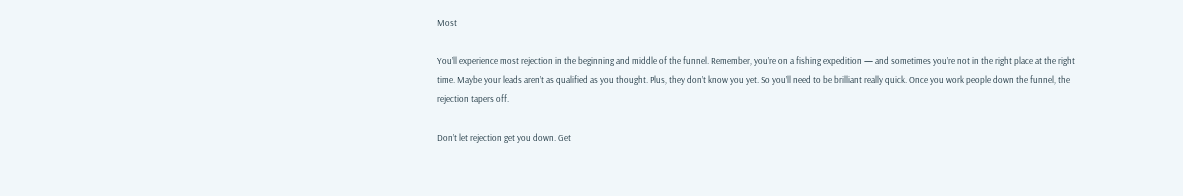Most

You’ll experience most rejection in the beginning and middle of the funnel. Remember, you’re on a fishing expedition — and sometimes you’re not in the right place at the right time. Maybe your leads aren’t as qualified as you thought. Plus, they don’t know you yet. So you’ll need to be brilliant really quick. Once you work people down the funnel, the rejection tapers off.

Don’t let rejection get you down. Get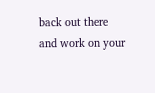back out there and work on your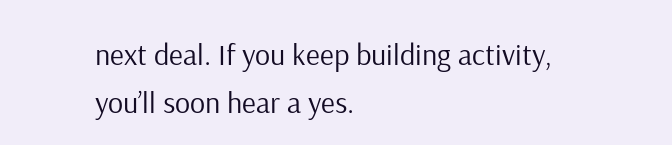next deal. If you keep building activity, you’ll soon hear a yes.